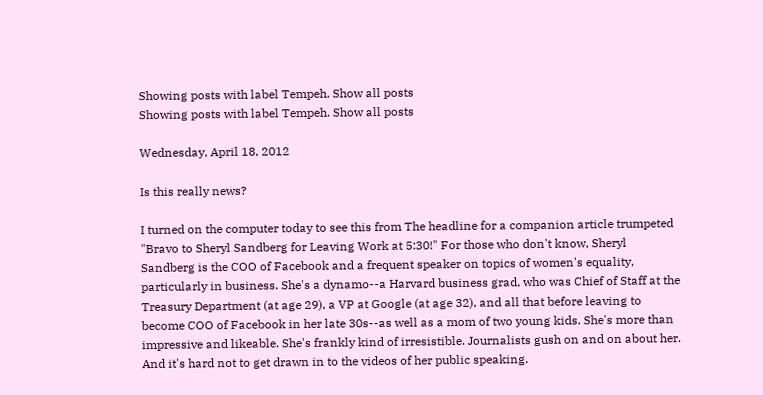Showing posts with label Tempeh. Show all posts
Showing posts with label Tempeh. Show all posts

Wednesday, April 18, 2012

Is this really news?

I turned on the computer today to see this from The headline for a companion article trumpeted "Bravo to Sheryl Sandberg for Leaving Work at 5:30!" For those who don't know, Sheryl Sandberg is the COO of Facebook and a frequent speaker on topics of women's equality, particularly in business. She's a dynamo--a Harvard business grad, who was Chief of Staff at the Treasury Department (at age 29), a VP at Google (at age 32), and all that before leaving to become COO of Facebook in her late 30s--as well as a mom of two young kids. She's more than impressive and likeable. She's frankly kind of irresistible. Journalists gush on and on about her. And it's hard not to get drawn in to the videos of her public speaking.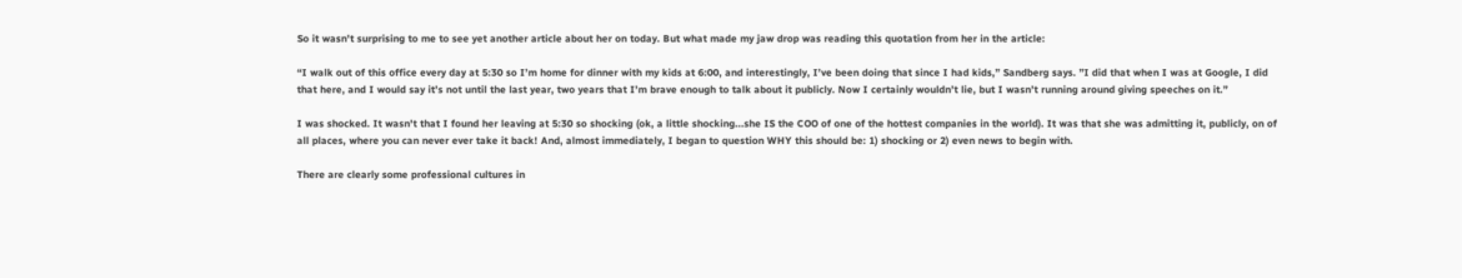So it wasn't surprising to me to see yet another article about her on today. But what made my jaw drop was reading this quotation from her in the article:

“I walk out of this office every day at 5:30 so I’m home for dinner with my kids at 6:00, and interestingly, I’ve been doing that since I had kids,” Sandberg says. ”I did that when I was at Google, I did that here, and I would say it’s not until the last year, two years that I’m brave enough to talk about it publicly. Now I certainly wouldn’t lie, but I wasn’t running around giving speeches on it.”

I was shocked. It wasn't that I found her leaving at 5:30 so shocking (ok, a little shocking...she IS the COO of one of the hottest companies in the world). It was that she was admitting it, publicly, on of all places, where you can never ever take it back! And, almost immediately, I began to question WHY this should be: 1) shocking or 2) even news to begin with.

There are clearly some professional cultures in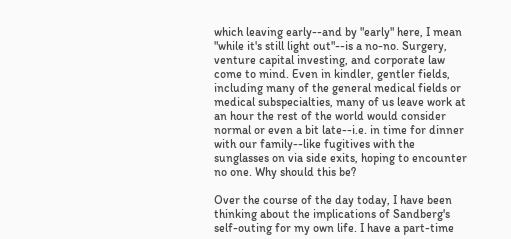which leaving early--and by "early" here, I mean "while it's still light out"--is a no-no. Surgery, venture capital investing, and corporate law come to mind. Even in kindler, gentler fields, including many of the general medical fields or medical subspecialties, many of us leave work at an hour the rest of the world would consider normal or even a bit late--i.e. in time for dinner with our family--like fugitives with the sunglasses on via side exits, hoping to encounter no one. Why should this be?

Over the course of the day today, I have been thinking about the implications of Sandberg's self-outing for my own life. I have a part-time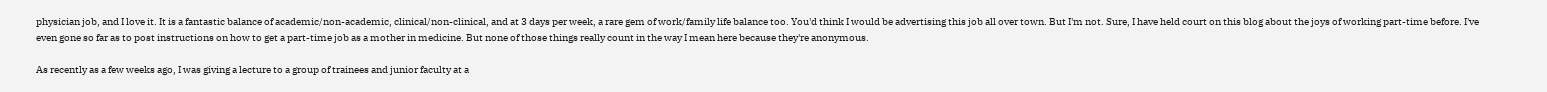physician job, and I love it. It is a fantastic balance of academic/non-academic, clinical/non-clinical, and at 3 days per week, a rare gem of work/family life balance too. You'd think I would be advertising this job all over town. But I'm not. Sure, I have held court on this blog about the joys of working part-time before. I've even gone so far as to post instructions on how to get a part-time job as a mother in medicine. But none of those things really count in the way I mean here because they're anonymous.

As recently as a few weeks ago, I was giving a lecture to a group of trainees and junior faculty at a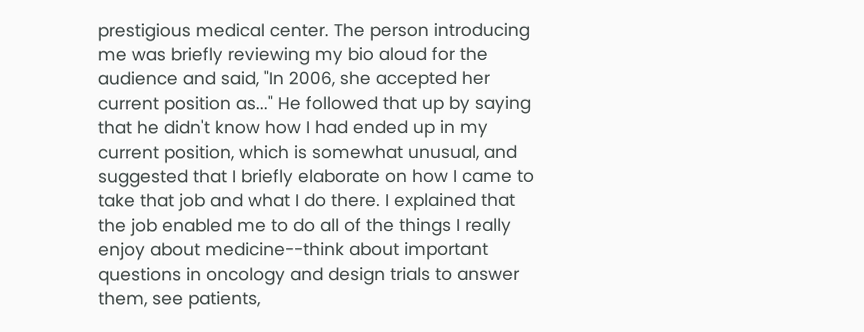prestigious medical center. The person introducing me was briefly reviewing my bio aloud for the audience and said, "In 2006, she accepted her current position as..." He followed that up by saying that he didn't know how I had ended up in my current position, which is somewhat unusual, and suggested that I briefly elaborate on how I came to take that job and what I do there. I explained that the job enabled me to do all of the things I really enjoy about medicine--think about important questions in oncology and design trials to answer them, see patients,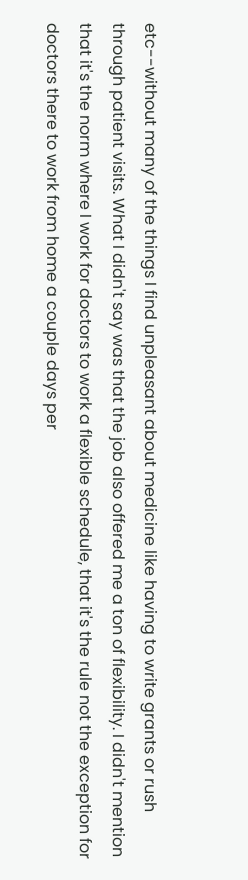etc--without many of the things I find unpleasant about medicine like having to write grants or rush through patient visits. What I didn't say was that the job also offered me a ton of flexibility. I didn't mention that it's the norm where I work for doctors to work a flexible schedule, that it's the rule not the exception for doctors there to work from home a couple days per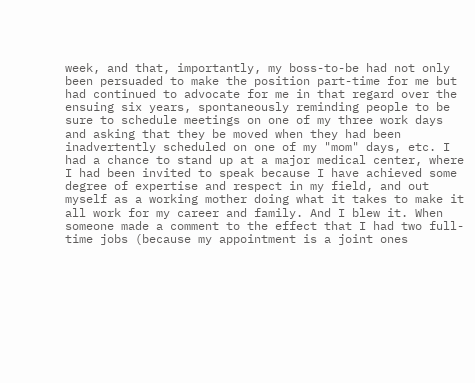week, and that, importantly, my boss-to-be had not only been persuaded to make the position part-time for me but had continued to advocate for me in that regard over the ensuing six years, spontaneously reminding people to be sure to schedule meetings on one of my three work days and asking that they be moved when they had been inadvertently scheduled on one of my "mom" days, etc. I had a chance to stand up at a major medical center, where I had been invited to speak because I have achieved some degree of expertise and respect in my field, and out myself as a working mother doing what it takes to make it all work for my career and family. And I blew it. When someone made a comment to the effect that I had two full-time jobs (because my appointment is a joint ones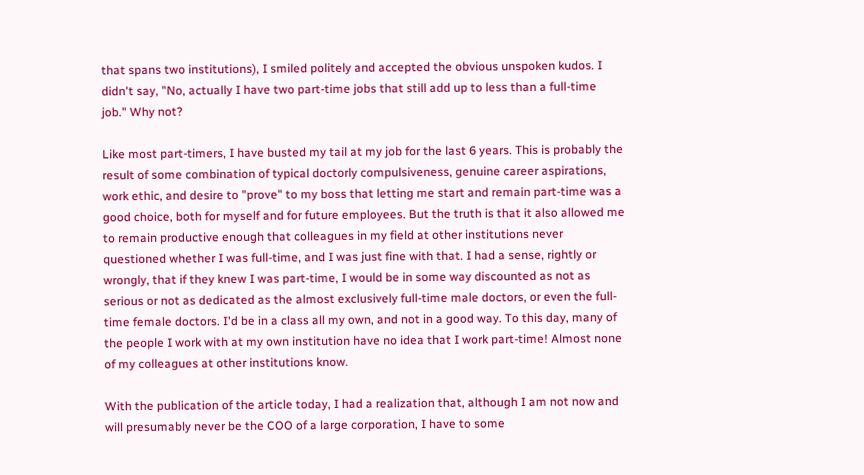that spans two institutions), I smiled politely and accepted the obvious unspoken kudos. I didn't say, "No, actually I have two part-time jobs that still add up to less than a full-time job." Why not?

Like most part-timers, I have busted my tail at my job for the last 6 years. This is probably the result of some combination of typical doctorly compulsiveness, genuine career aspirations, work ethic, and desire to "prove" to my boss that letting me start and remain part-time was a good choice, both for myself and for future employees. But the truth is that it also allowed me to remain productive enough that colleagues in my field at other institutions never questioned whether I was full-time, and I was just fine with that. I had a sense, rightly or wrongly, that if they knew I was part-time, I would be in some way discounted as not as serious or not as dedicated as the almost exclusively full-time male doctors, or even the full-time female doctors. I'd be in a class all my own, and not in a good way. To this day, many of the people I work with at my own institution have no idea that I work part-time! Almost none of my colleagues at other institutions know.

With the publication of the article today, I had a realization that, although I am not now and will presumably never be the COO of a large corporation, I have to some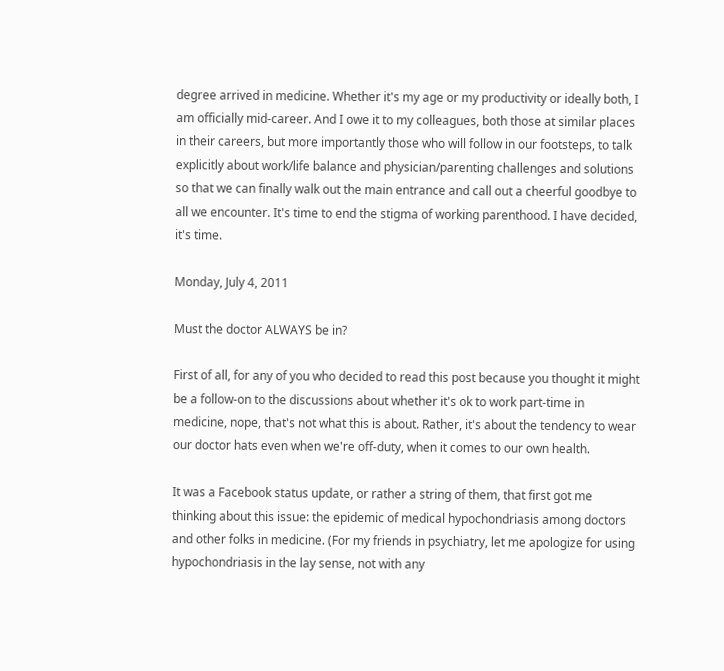degree arrived in medicine. Whether it's my age or my productivity or ideally both, I am officially mid-career. And I owe it to my colleagues, both those at similar places in their careers, but more importantly those who will follow in our footsteps, to talk explicitly about work/life balance and physician/parenting challenges and solutions so that we can finally walk out the main entrance and call out a cheerful goodbye to all we encounter. It's time to end the stigma of working parenthood. I have decided, it's time.

Monday, July 4, 2011

Must the doctor ALWAYS be in?

First of all, for any of you who decided to read this post because you thought it might be a follow-on to the discussions about whether it's ok to work part-time in medicine, nope, that's not what this is about. Rather, it's about the tendency to wear our doctor hats even when we're off-duty, when it comes to our own health.

It was a Facebook status update, or rather a string of them, that first got me thinking about this issue: the epidemic of medical hypochondriasis among doctors and other folks in medicine. (For my friends in psychiatry, let me apologize for using hypochondriasis in the lay sense, not with any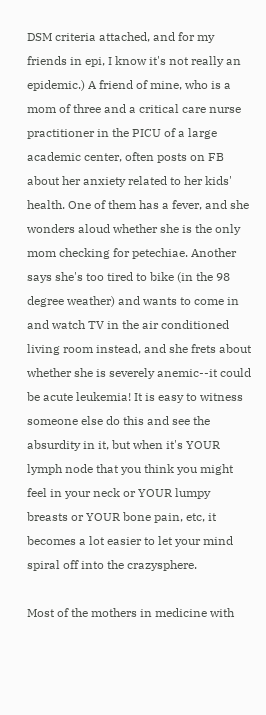DSM criteria attached, and for my friends in epi, I know it's not really an epidemic.) A friend of mine, who is a mom of three and a critical care nurse practitioner in the PICU of a large academic center, often posts on FB about her anxiety related to her kids' health. One of them has a fever, and she wonders aloud whether she is the only mom checking for petechiae. Another says she's too tired to bike (in the 98 degree weather) and wants to come in and watch TV in the air conditioned living room instead, and she frets about whether she is severely anemic--it could be acute leukemia! It is easy to witness someone else do this and see the absurdity in it, but when it's YOUR lymph node that you think you might feel in your neck or YOUR lumpy breasts or YOUR bone pain, etc, it becomes a lot easier to let your mind spiral off into the crazysphere.

Most of the mothers in medicine with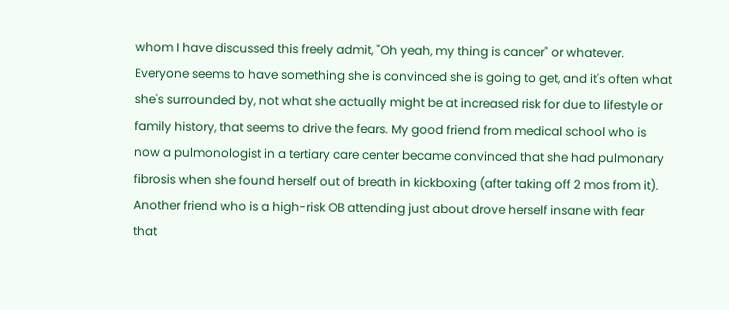whom I have discussed this freely admit, "Oh yeah, my thing is cancer" or whatever. Everyone seems to have something she is convinced she is going to get, and it's often what she's surrounded by, not what she actually might be at increased risk for due to lifestyle or family history, that seems to drive the fears. My good friend from medical school who is now a pulmonologist in a tertiary care center became convinced that she had pulmonary fibrosis when she found herself out of breath in kickboxing (after taking off 2 mos from it). Another friend who is a high-risk OB attending just about drove herself insane with fear that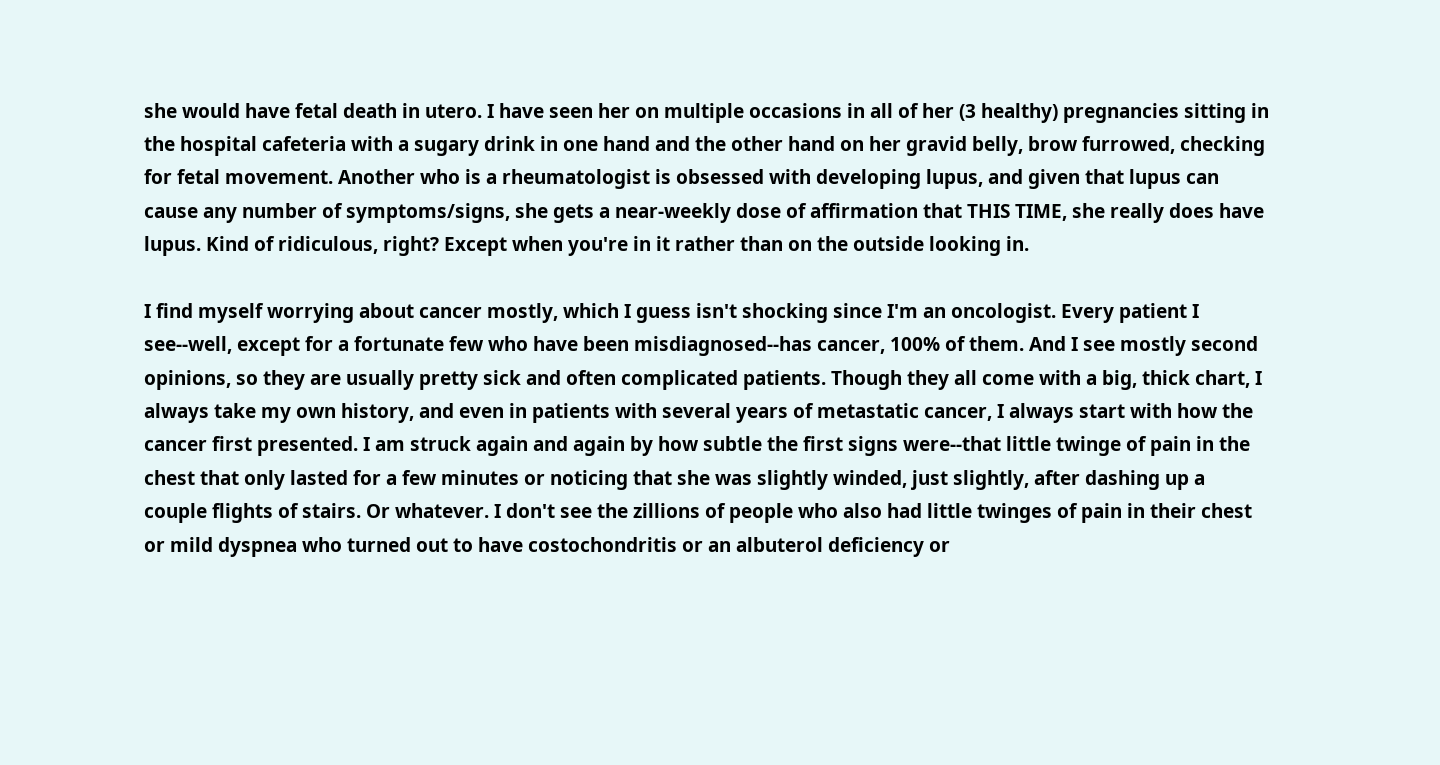she would have fetal death in utero. I have seen her on multiple occasions in all of her (3 healthy) pregnancies sitting in the hospital cafeteria with a sugary drink in one hand and the other hand on her gravid belly, brow furrowed, checking for fetal movement. Another who is a rheumatologist is obsessed with developing lupus, and given that lupus can cause any number of symptoms/signs, she gets a near-weekly dose of affirmation that THIS TIME, she really does have lupus. Kind of ridiculous, right? Except when you're in it rather than on the outside looking in.

I find myself worrying about cancer mostly, which I guess isn't shocking since I'm an oncologist. Every patient I see--well, except for a fortunate few who have been misdiagnosed--has cancer, 100% of them. And I see mostly second opinions, so they are usually pretty sick and often complicated patients. Though they all come with a big, thick chart, I always take my own history, and even in patients with several years of metastatic cancer, I always start with how the cancer first presented. I am struck again and again by how subtle the first signs were--that little twinge of pain in the chest that only lasted for a few minutes or noticing that she was slightly winded, just slightly, after dashing up a couple flights of stairs. Or whatever. I don't see the zillions of people who also had little twinges of pain in their chest or mild dyspnea who turned out to have costochondritis or an albuterol deficiency or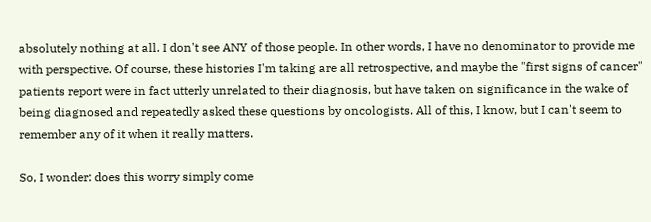absolutely nothing at all. I don't see ANY of those people. In other words, I have no denominator to provide me with perspective. Of course, these histories I'm taking are all retrospective, and maybe the "first signs of cancer" patients report were in fact utterly unrelated to their diagnosis, but have taken on significance in the wake of being diagnosed and repeatedly asked these questions by oncologists. All of this, I know, but I can't seem to remember any of it when it really matters.

So, I wonder: does this worry simply come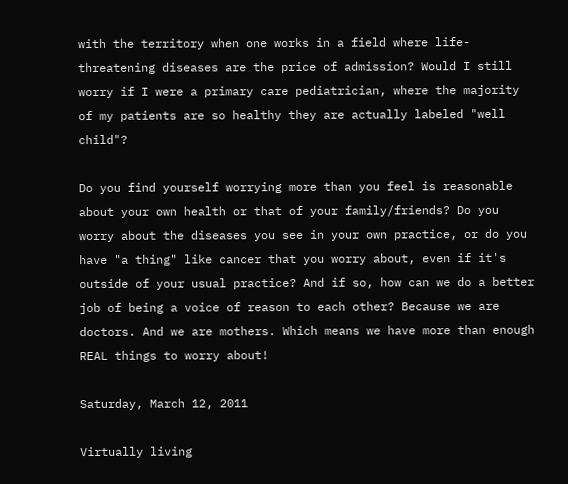with the territory when one works in a field where life-threatening diseases are the price of admission? Would I still worry if I were a primary care pediatrician, where the majority of my patients are so healthy they are actually labeled "well child"?

Do you find yourself worrying more than you feel is reasonable about your own health or that of your family/friends? Do you worry about the diseases you see in your own practice, or do you have "a thing" like cancer that you worry about, even if it's outside of your usual practice? And if so, how can we do a better job of being a voice of reason to each other? Because we are doctors. And we are mothers. Which means we have more than enough REAL things to worry about!

Saturday, March 12, 2011

Virtually living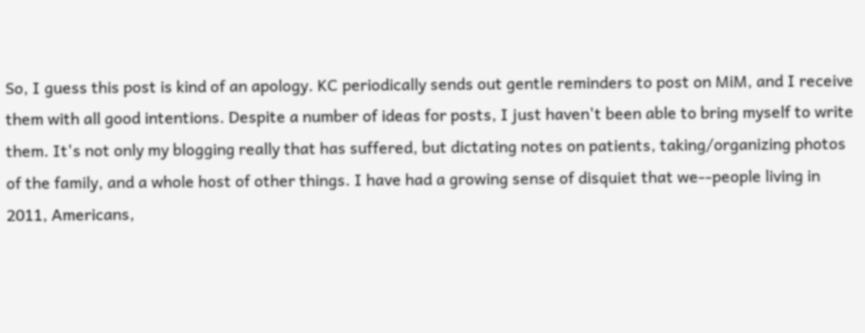So, I guess this post is kind of an apology. KC periodically sends out gentle reminders to post on MiM, and I receive them with all good intentions. Despite a number of ideas for posts, I just haven't been able to bring myself to write them. It's not only my blogging really that has suffered, but dictating notes on patients, taking/organizing photos of the family, and a whole host of other things. I have had a growing sense of disquiet that we--people living in 2011, Americans,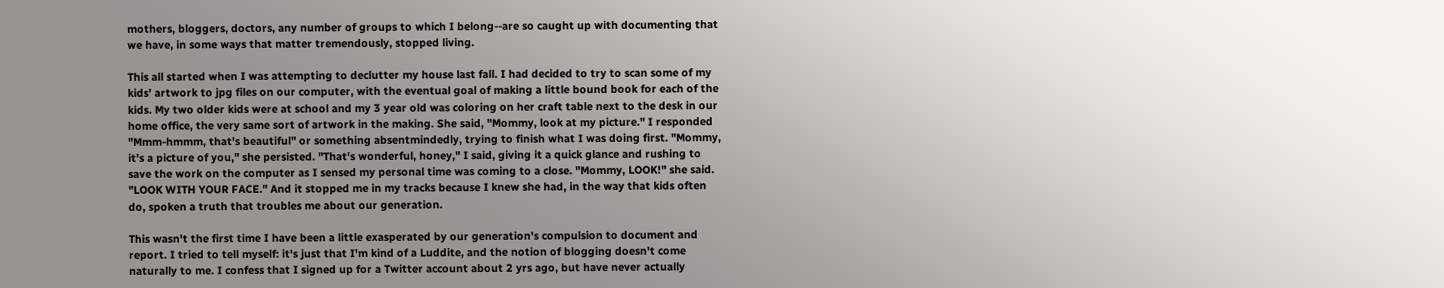mothers, bloggers, doctors, any number of groups to which I belong--are so caught up with documenting that we have, in some ways that matter tremendously, stopped living.

This all started when I was attempting to declutter my house last fall. I had decided to try to scan some of my kids' artwork to jpg files on our computer, with the eventual goal of making a little bound book for each of the kids. My two older kids were at school and my 3 year old was coloring on her craft table next to the desk in our home office, the very same sort of artwork in the making. She said, "Mommy, look at my picture." I responded "Mmm-hmmm, that's beautiful" or something absentmindedly, trying to finish what I was doing first. "Mommy, it's a picture of you," she persisted. "That's wonderful, honey," I said, giving it a quick glance and rushing to save the work on the computer as I sensed my personal time was coming to a close. "Mommy, LOOK!" she said. "LOOK WITH YOUR FACE." And it stopped me in my tracks because I knew she had, in the way that kids often do, spoken a truth that troubles me about our generation.

This wasn't the first time I have been a little exasperated by our generation's compulsion to document and report. I tried to tell myself: it's just that I'm kind of a Luddite, and the notion of blogging doesn't come naturally to me. I confess that I signed up for a Twitter account about 2 yrs ago, but have never actually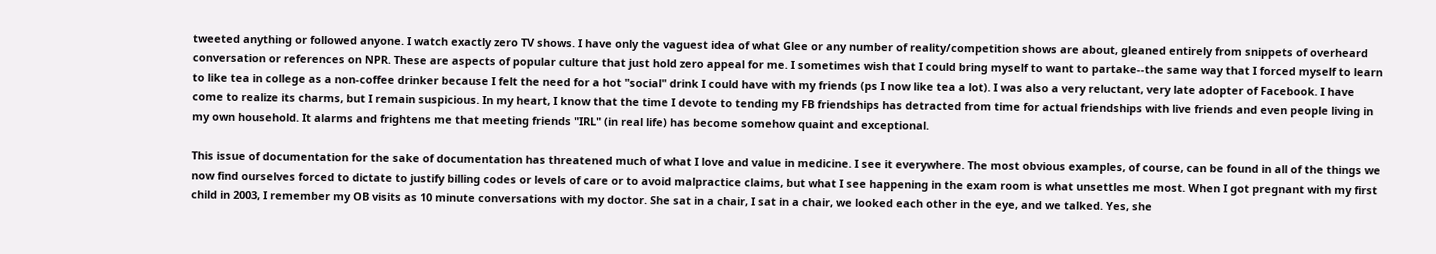tweeted anything or followed anyone. I watch exactly zero TV shows. I have only the vaguest idea of what Glee or any number of reality/competition shows are about, gleaned entirely from snippets of overheard conversation or references on NPR. These are aspects of popular culture that just hold zero appeal for me. I sometimes wish that I could bring myself to want to partake--the same way that I forced myself to learn to like tea in college as a non-coffee drinker because I felt the need for a hot "social" drink I could have with my friends (ps I now like tea a lot). I was also a very reluctant, very late adopter of Facebook. I have come to realize its charms, but I remain suspicious. In my heart, I know that the time I devote to tending my FB friendships has detracted from time for actual friendships with live friends and even people living in my own household. It alarms and frightens me that meeting friends "IRL" (in real life) has become somehow quaint and exceptional.

This issue of documentation for the sake of documentation has threatened much of what I love and value in medicine. I see it everywhere. The most obvious examples, of course, can be found in all of the things we now find ourselves forced to dictate to justify billing codes or levels of care or to avoid malpractice claims, but what I see happening in the exam room is what unsettles me most. When I got pregnant with my first child in 2003, I remember my OB visits as 10 minute conversations with my doctor. She sat in a chair, I sat in a chair, we looked each other in the eye, and we talked. Yes, she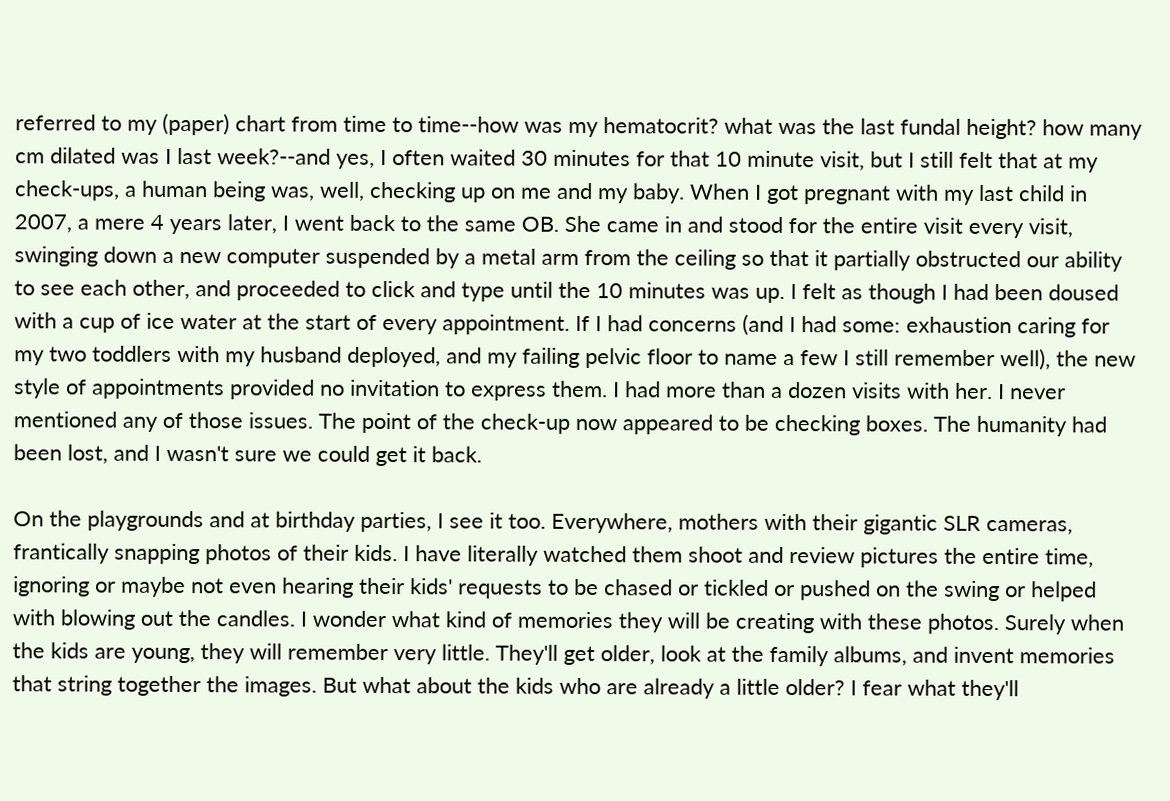referred to my (paper) chart from time to time--how was my hematocrit? what was the last fundal height? how many cm dilated was I last week?--and yes, I often waited 30 minutes for that 10 minute visit, but I still felt that at my check-ups, a human being was, well, checking up on me and my baby. When I got pregnant with my last child in 2007, a mere 4 years later, I went back to the same OB. She came in and stood for the entire visit every visit, swinging down a new computer suspended by a metal arm from the ceiling so that it partially obstructed our ability to see each other, and proceeded to click and type until the 10 minutes was up. I felt as though I had been doused with a cup of ice water at the start of every appointment. If I had concerns (and I had some: exhaustion caring for my two toddlers with my husband deployed, and my failing pelvic floor to name a few I still remember well), the new style of appointments provided no invitation to express them. I had more than a dozen visits with her. I never mentioned any of those issues. The point of the check-up now appeared to be checking boxes. The humanity had been lost, and I wasn't sure we could get it back.

On the playgrounds and at birthday parties, I see it too. Everywhere, mothers with their gigantic SLR cameras, frantically snapping photos of their kids. I have literally watched them shoot and review pictures the entire time, ignoring or maybe not even hearing their kids' requests to be chased or tickled or pushed on the swing or helped with blowing out the candles. I wonder what kind of memories they will be creating with these photos. Surely when the kids are young, they will remember very little. They'll get older, look at the family albums, and invent memories that string together the images. But what about the kids who are already a little older? I fear what they'll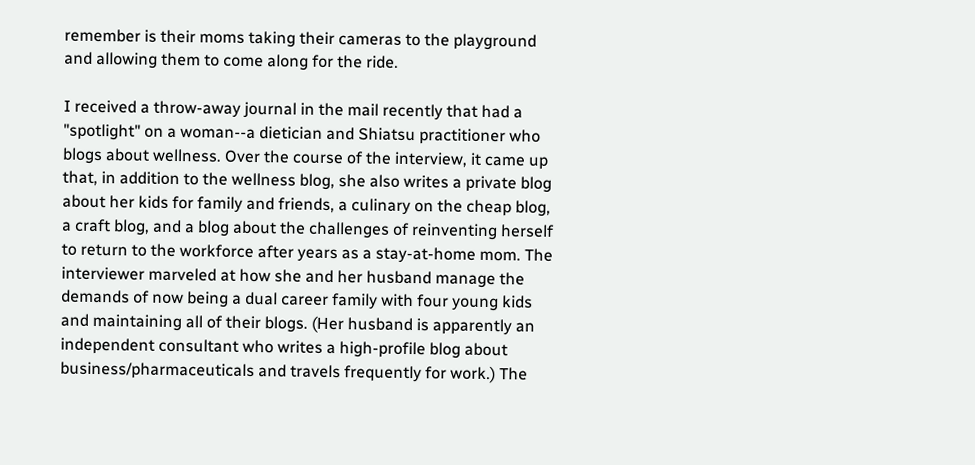remember is their moms taking their cameras to the playground and allowing them to come along for the ride.

I received a throw-away journal in the mail recently that had a "spotlight" on a woman--a dietician and Shiatsu practitioner who blogs about wellness. Over the course of the interview, it came up that, in addition to the wellness blog, she also writes a private blog about her kids for family and friends, a culinary on the cheap blog, a craft blog, and a blog about the challenges of reinventing herself to return to the workforce after years as a stay-at-home mom. The interviewer marveled at how she and her husband manage the demands of now being a dual career family with four young kids and maintaining all of their blogs. (Her husband is apparently an independent consultant who writes a high-profile blog about business/pharmaceuticals and travels frequently for work.) The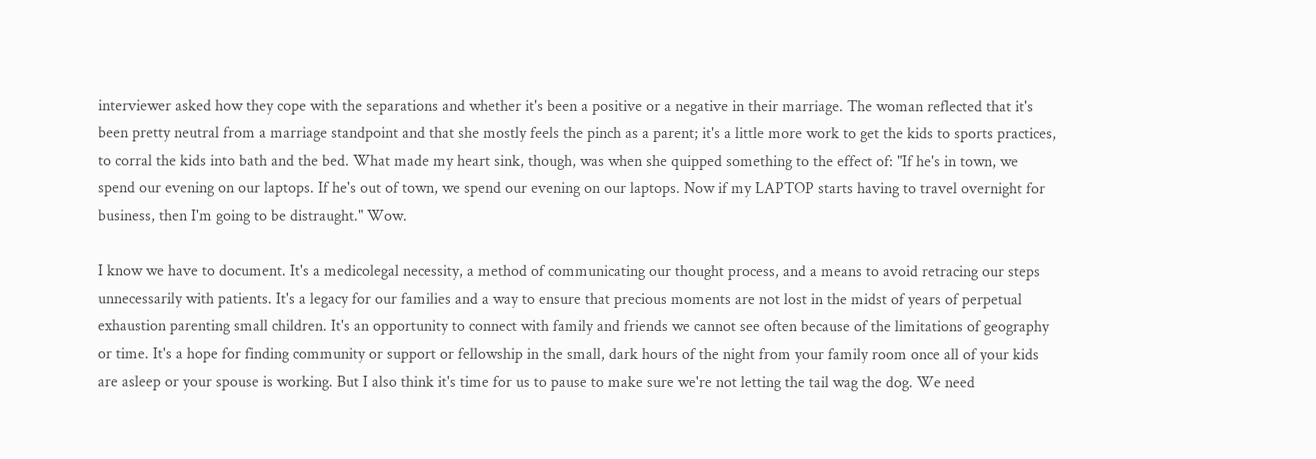interviewer asked how they cope with the separations and whether it's been a positive or a negative in their marriage. The woman reflected that it's been pretty neutral from a marriage standpoint and that she mostly feels the pinch as a parent; it's a little more work to get the kids to sports practices, to corral the kids into bath and the bed. What made my heart sink, though, was when she quipped something to the effect of: "If he's in town, we spend our evening on our laptops. If he's out of town, we spend our evening on our laptops. Now if my LAPTOP starts having to travel overnight for business, then I'm going to be distraught." Wow.

I know we have to document. It's a medicolegal necessity, a method of communicating our thought process, and a means to avoid retracing our steps unnecessarily with patients. It's a legacy for our families and a way to ensure that precious moments are not lost in the midst of years of perpetual exhaustion parenting small children. It's an opportunity to connect with family and friends we cannot see often because of the limitations of geography or time. It's a hope for finding community or support or fellowship in the small, dark hours of the night from your family room once all of your kids are asleep or your spouse is working. But I also think it's time for us to pause to make sure we're not letting the tail wag the dog. We need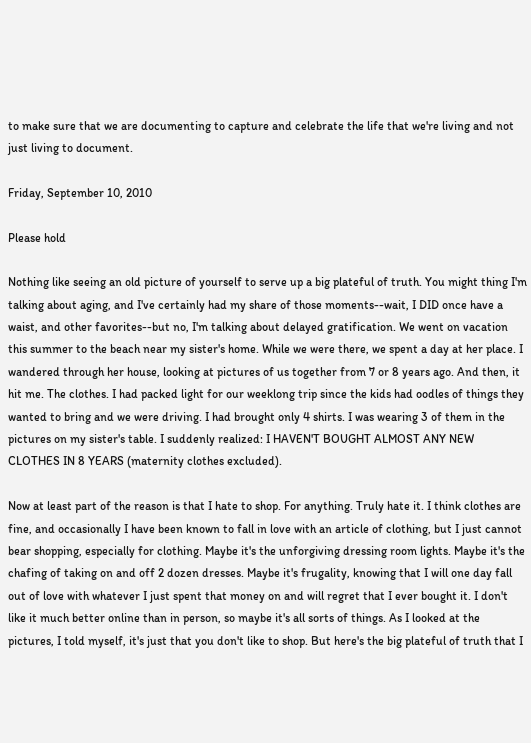to make sure that we are documenting to capture and celebrate the life that we're living and not just living to document.

Friday, September 10, 2010

Please hold

Nothing like seeing an old picture of yourself to serve up a big plateful of truth. You might thing I'm talking about aging, and I've certainly had my share of those moments--wait, I DID once have a waist, and other favorites--but no, I'm talking about delayed gratification. We went on vacation this summer to the beach near my sister's home. While we were there, we spent a day at her place. I wandered through her house, looking at pictures of us together from 7 or 8 years ago. And then, it hit me. The clothes. I had packed light for our weeklong trip since the kids had oodles of things they wanted to bring and we were driving. I had brought only 4 shirts. I was wearing 3 of them in the pictures on my sister's table. I suddenly realized: I HAVEN'T BOUGHT ALMOST ANY NEW CLOTHES IN 8 YEARS (maternity clothes excluded).

Now at least part of the reason is that I hate to shop. For anything. Truly hate it. I think clothes are fine, and occasionally I have been known to fall in love with an article of clothing, but I just cannot bear shopping, especially for clothing. Maybe it's the unforgiving dressing room lights. Maybe it's the chafing of taking on and off 2 dozen dresses. Maybe it's frugality, knowing that I will one day fall out of love with whatever I just spent that money on and will regret that I ever bought it. I don't like it much better online than in person, so maybe it's all sorts of things. As I looked at the pictures, I told myself, it's just that you don't like to shop. But here's the big plateful of truth that I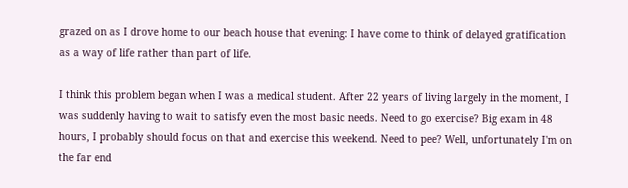grazed on as I drove home to our beach house that evening: I have come to think of delayed gratification as a way of life rather than part of life.

I think this problem began when I was a medical student. After 22 years of living largely in the moment, I was suddenly having to wait to satisfy even the most basic needs. Need to go exercise? Big exam in 48 hours, I probably should focus on that and exercise this weekend. Need to pee? Well, unfortunately I'm on the far end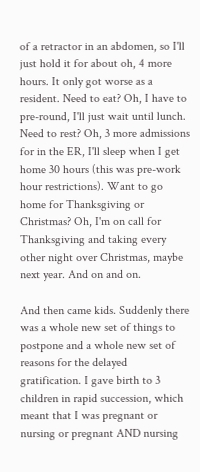of a retractor in an abdomen, so I'll just hold it for about oh, 4 more hours. It only got worse as a resident. Need to eat? Oh, I have to pre-round, I'll just wait until lunch. Need to rest? Oh, 3 more admissions for in the ER, I'll sleep when I get home 30 hours (this was pre-work hour restrictions). Want to go home for Thanksgiving or Christmas? Oh, I'm on call for Thanksgiving and taking every other night over Christmas, maybe next year. And on and on.

And then came kids. Suddenly there was a whole new set of things to postpone and a whole new set of reasons for the delayed gratification. I gave birth to 3 children in rapid succession, which meant that I was pregnant or nursing or pregnant AND nursing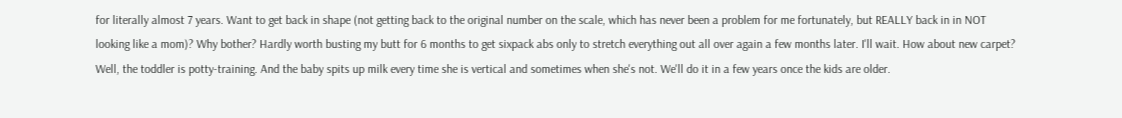for literally almost 7 years. Want to get back in shape (not getting back to the original number on the scale, which has never been a problem for me fortunately, but REALLY back in in NOT looking like a mom)? Why bother? Hardly worth busting my butt for 6 months to get sixpack abs only to stretch everything out all over again a few months later. I'll wait. How about new carpet? Well, the toddler is potty-training. And the baby spits up milk every time she is vertical and sometimes when she's not. We'll do it in a few years once the kids are older.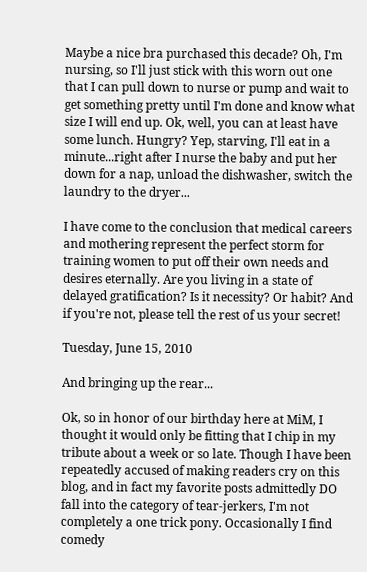Maybe a nice bra purchased this decade? Oh, I'm nursing, so I'll just stick with this worn out one that I can pull down to nurse or pump and wait to get something pretty until I'm done and know what size I will end up. Ok, well, you can at least have some lunch. Hungry? Yep, starving, I'll eat in a minute...right after I nurse the baby and put her down for a nap, unload the dishwasher, switch the laundry to the dryer...

I have come to the conclusion that medical careers and mothering represent the perfect storm for training women to put off their own needs and desires eternally. Are you living in a state of delayed gratification? Is it necessity? Or habit? And if you're not, please tell the rest of us your secret!

Tuesday, June 15, 2010

And bringing up the rear...

Ok, so in honor of our birthday here at MiM, I thought it would only be fitting that I chip in my tribute about a week or so late. Though I have been repeatedly accused of making readers cry on this blog, and in fact my favorite posts admittedly DO fall into the category of tear-jerkers, I'm not completely a one trick pony. Occasionally I find comedy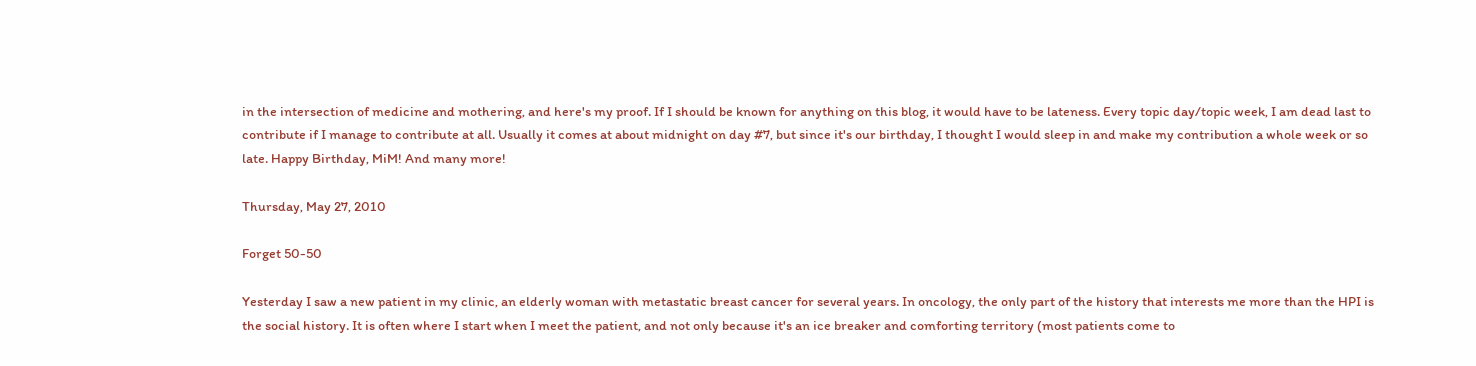in the intersection of medicine and mothering, and here's my proof. If I should be known for anything on this blog, it would have to be lateness. Every topic day/topic week, I am dead last to contribute if I manage to contribute at all. Usually it comes at about midnight on day #7, but since it's our birthday, I thought I would sleep in and make my contribution a whole week or so late. Happy Birthday, MiM! And many more!

Thursday, May 27, 2010

Forget 50-50

Yesterday I saw a new patient in my clinic, an elderly woman with metastatic breast cancer for several years. In oncology, the only part of the history that interests me more than the HPI is the social history. It is often where I start when I meet the patient, and not only because it's an ice breaker and comforting territory (most patients come to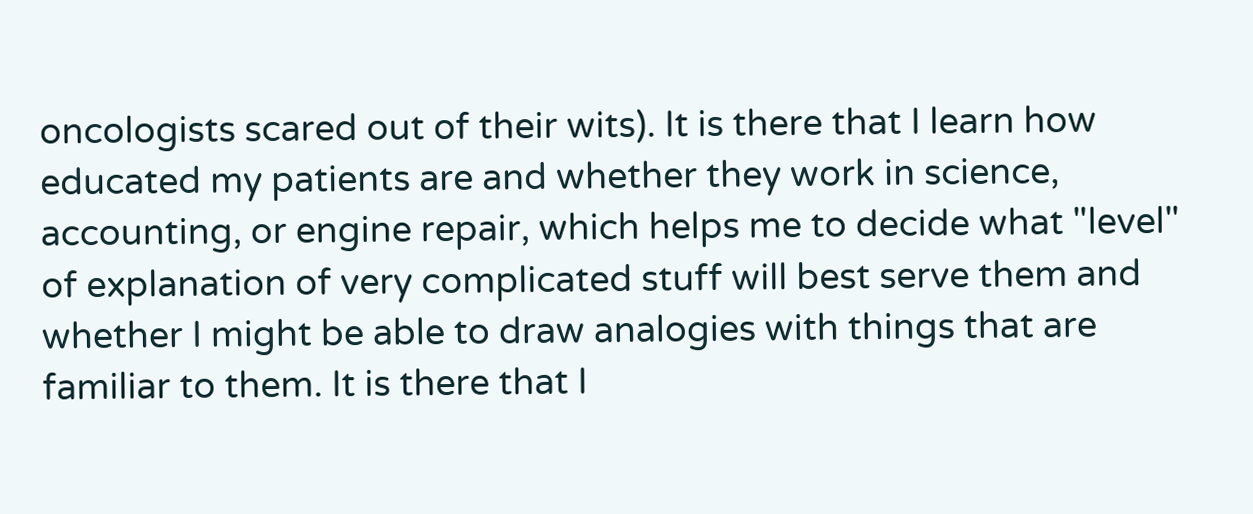oncologists scared out of their wits). It is there that I learn how educated my patients are and whether they work in science, accounting, or engine repair, which helps me to decide what "level" of explanation of very complicated stuff will best serve them and whether I might be able to draw analogies with things that are familiar to them. It is there that I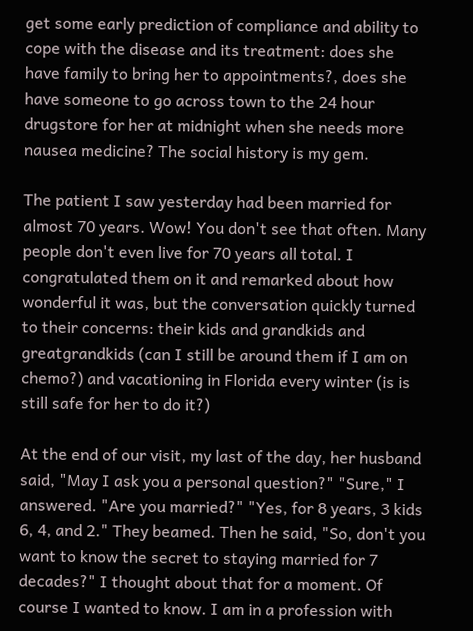get some early prediction of compliance and ability to cope with the disease and its treatment: does she have family to bring her to appointments?, does she have someone to go across town to the 24 hour drugstore for her at midnight when she needs more nausea medicine? The social history is my gem.

The patient I saw yesterday had been married for almost 70 years. Wow! You don't see that often. Many people don't even live for 70 years all total. I congratulated them on it and remarked about how wonderful it was, but the conversation quickly turned to their concerns: their kids and grandkids and greatgrandkids (can I still be around them if I am on chemo?) and vacationing in Florida every winter (is is still safe for her to do it?)

At the end of our visit, my last of the day, her husband said, "May I ask you a personal question?" "Sure," I answered. "Are you married?" "Yes, for 8 years, 3 kids 6, 4, and 2." They beamed. Then he said, "So, don't you want to know the secret to staying married for 7 decades?" I thought about that for a moment. Of course I wanted to know. I am in a profession with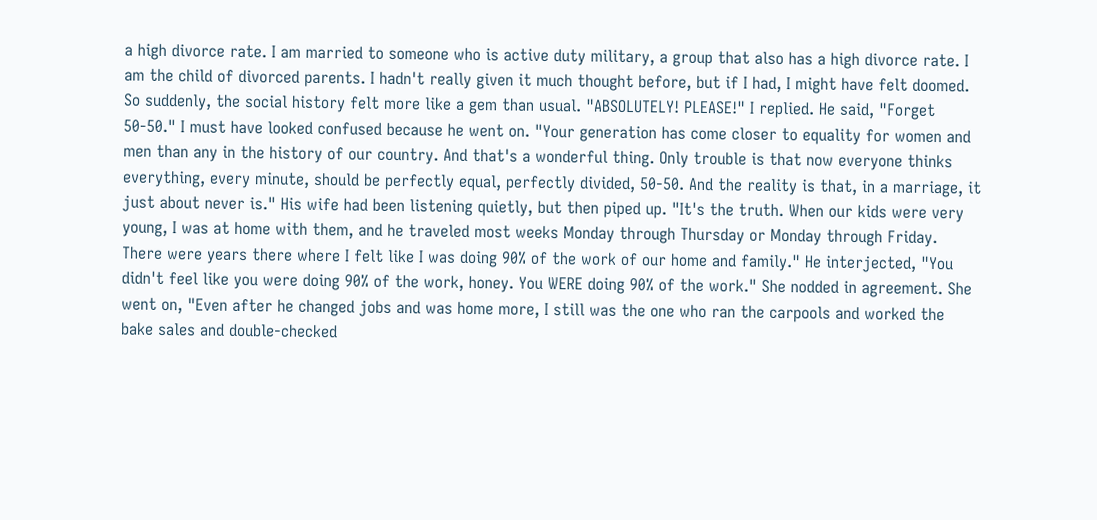a high divorce rate. I am married to someone who is active duty military, a group that also has a high divorce rate. I am the child of divorced parents. I hadn't really given it much thought before, but if I had, I might have felt doomed. So suddenly, the social history felt more like a gem than usual. "ABSOLUTELY! PLEASE!" I replied. He said, "Forget 50-50." I must have looked confused because he went on. "Your generation has come closer to equality for women and men than any in the history of our country. And that's a wonderful thing. Only trouble is that now everyone thinks everything, every minute, should be perfectly equal, perfectly divided, 50-50. And the reality is that, in a marriage, it just about never is." His wife had been listening quietly, but then piped up. "It's the truth. When our kids were very young, I was at home with them, and he traveled most weeks Monday through Thursday or Monday through Friday. There were years there where I felt like I was doing 90% of the work of our home and family." He interjected, "You didn't feel like you were doing 90% of the work, honey. You WERE doing 90% of the work." She nodded in agreement. She went on, "Even after he changed jobs and was home more, I still was the one who ran the carpools and worked the bake sales and double-checked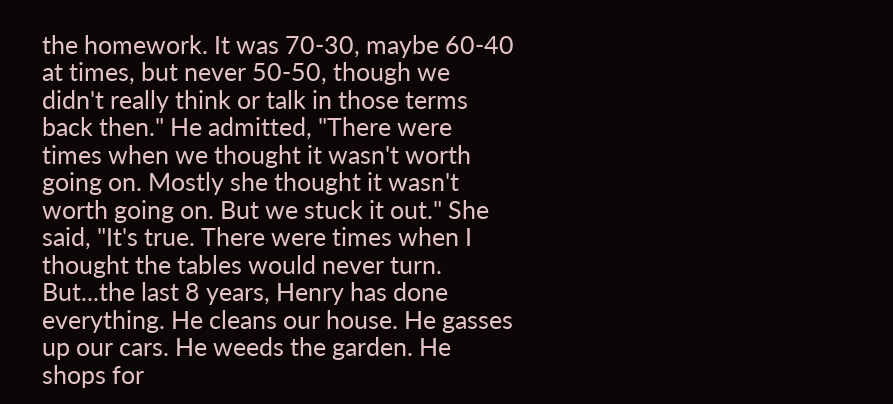the homework. It was 70-30, maybe 60-40 at times, but never 50-50, though we didn't really think or talk in those terms back then." He admitted, "There were times when we thought it wasn't worth going on. Mostly she thought it wasn't worth going on. But we stuck it out." She said, "It's true. There were times when I thought the tables would never turn. But...the last 8 years, Henry has done everything. He cleans our house. He gasses up our cars. He weeds the garden. He shops for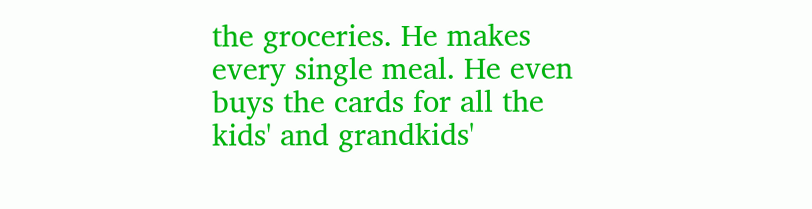the groceries. He makes every single meal. He even buys the cards for all the kids' and grandkids'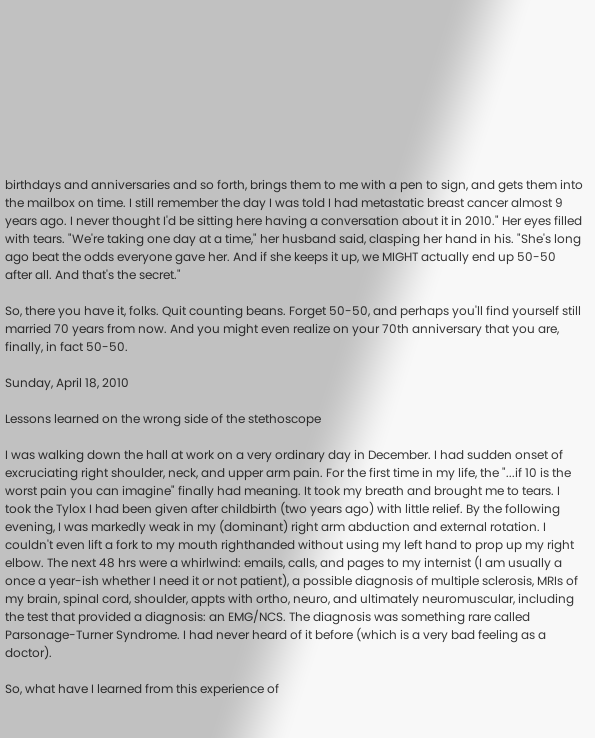birthdays and anniversaries and so forth, brings them to me with a pen to sign, and gets them into the mailbox on time. I still remember the day I was told I had metastatic breast cancer almost 9 years ago. I never thought I'd be sitting here having a conversation about it in 2010." Her eyes filled with tears. "We're taking one day at a time," her husband said, clasping her hand in his. "She's long ago beat the odds everyone gave her. And if she keeps it up, we MIGHT actually end up 50-50 after all. And that's the secret."

So, there you have it, folks. Quit counting beans. Forget 50-50, and perhaps you'll find yourself still married 70 years from now. And you might even realize on your 70th anniversary that you are, finally, in fact 50-50.

Sunday, April 18, 2010

Lessons learned on the wrong side of the stethoscope

I was walking down the hall at work on a very ordinary day in December. I had sudden onset of excruciating right shoulder, neck, and upper arm pain. For the first time in my life, the "...if 10 is the worst pain you can imagine" finally had meaning. It took my breath and brought me to tears. I took the Tylox I had been given after childbirth (two years ago) with little relief. By the following evening, I was markedly weak in my (dominant) right arm abduction and external rotation. I couldn't even lift a fork to my mouth righthanded without using my left hand to prop up my right elbow. The next 48 hrs were a whirlwind: emails, calls, and pages to my internist (I am usually a once a year-ish whether I need it or not patient), a possible diagnosis of multiple sclerosis, MRIs of my brain, spinal cord, shoulder, appts with ortho, neuro, and ultimately neuromuscular, including the test that provided a diagnosis: an EMG/NCS. The diagnosis was something rare called Parsonage-Turner Syndrome. I had never heard of it before (which is a very bad feeling as a doctor).

So, what have I learned from this experience of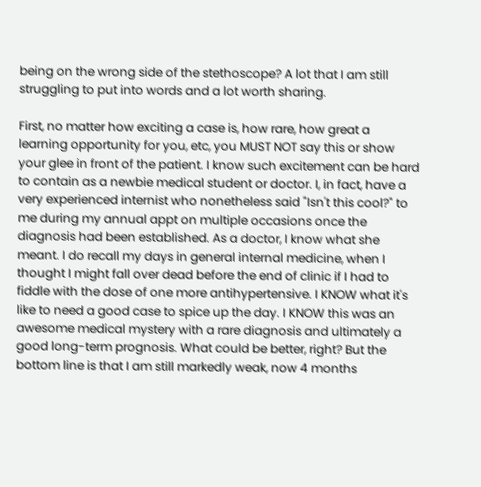being on the wrong side of the stethoscope? A lot that I am still struggling to put into words and a lot worth sharing.

First, no matter how exciting a case is, how rare, how great a learning opportunity for you, etc, you MUST NOT say this or show your glee in front of the patient. I know such excitement can be hard to contain as a newbie medical student or doctor. I, in fact, have a very experienced internist who nonetheless said "Isn't this cool?" to me during my annual appt on multiple occasions once the diagnosis had been established. As a doctor, I know what she meant. I do recall my days in general internal medicine, when I thought I might fall over dead before the end of clinic if I had to fiddle with the dose of one more antihypertensive. I KNOW what it's like to need a good case to spice up the day. I KNOW this was an awesome medical mystery with a rare diagnosis and ultimately a good long-term prognosis. What could be better, right? But the bottom line is that I am still markedly weak, now 4 months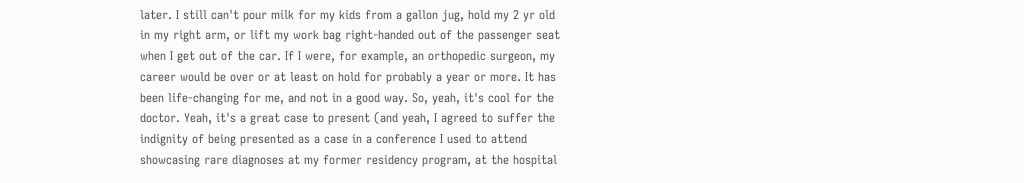later. I still can't pour milk for my kids from a gallon jug, hold my 2 yr old in my right arm, or lift my work bag right-handed out of the passenger seat when I get out of the car. If I were, for example, an orthopedic surgeon, my career would be over or at least on hold for probably a year or more. It has been life-changing for me, and not in a good way. So, yeah, it's cool for the doctor. Yeah, it's a great case to present (and yeah, I agreed to suffer the indignity of being presented as a case in a conference I used to attend showcasing rare diagnoses at my former residency program, at the hospital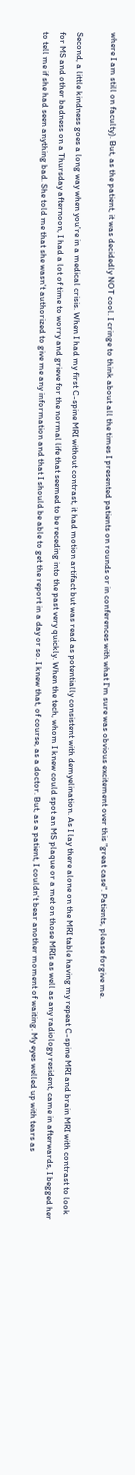where I am still on faculty). But, as the patient, it was decidedly NOT cool. I cringe to think about all the times I presented patients on rounds or in conferences with what I'm sure was obvious excitement over this "great case". Patients, please forgive me.

Second, a little kindness goes a long way when you're in a medical crisis. When I had my first C-spine MRI without contrast, it had motion artifact but was read as potentially consistent with demyelination. As I lay there alone on the MRI table having my repeat C-spine MRI and brain MRI with contrast to look for MS and other badness on a Thursday afternoon, I had a lot of time to worry and grieve for the normal life that seemed to be receding into the past very quickly. When the tech, whom I knew could spot an MS plaque or a met on those MRIs as well as any radiology resident, came in afterwards, I begged her to tell me if she had seen anything bad. She told me that she wasn't authorized to give me any information and that I should be able to get the report in a day or so. I knew that, of course, as a doctor. But, as a patient, I couldn't bear another moment of waiting. My eyes welled up with tears as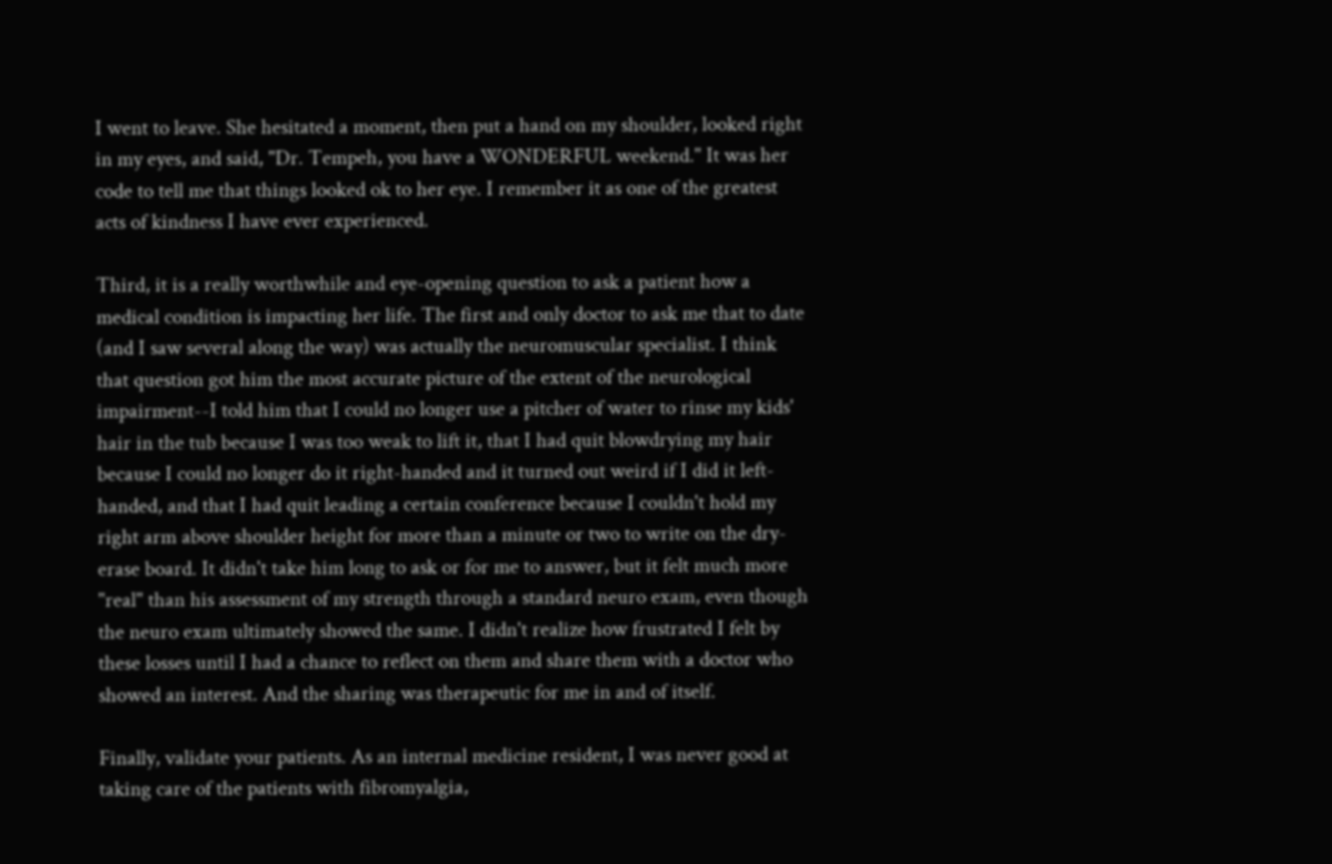I went to leave. She hesitated a moment, then put a hand on my shoulder, looked right in my eyes, and said, "Dr. Tempeh, you have a WONDERFUL weekend." It was her code to tell me that things looked ok to her eye. I remember it as one of the greatest acts of kindness I have ever experienced.

Third, it is a really worthwhile and eye-opening question to ask a patient how a medical condition is impacting her life. The first and only doctor to ask me that to date (and I saw several along the way) was actually the neuromuscular specialist. I think that question got him the most accurate picture of the extent of the neurological impairment--I told him that I could no longer use a pitcher of water to rinse my kids' hair in the tub because I was too weak to lift it, that I had quit blowdrying my hair because I could no longer do it right-handed and it turned out weird if I did it left-handed, and that I had quit leading a certain conference because I couldn't hold my right arm above shoulder height for more than a minute or two to write on the dry-erase board. It didn't take him long to ask or for me to answer, but it felt much more "real" than his assessment of my strength through a standard neuro exam, even though the neuro exam ultimately showed the same. I didn't realize how frustrated I felt by these losses until I had a chance to reflect on them and share them with a doctor who showed an interest. And the sharing was therapeutic for me in and of itself.

Finally, validate your patients. As an internal medicine resident, I was never good at taking care of the patients with fibromyalgia,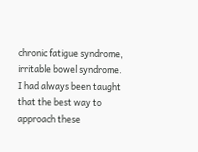chronic fatigue syndrome, irritable bowel syndrome. I had always been taught that the best way to approach these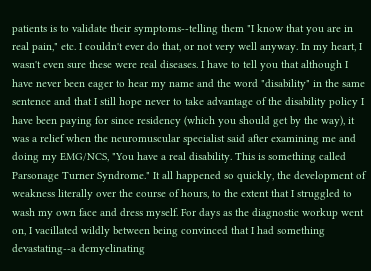patients is to validate their symptoms--telling them "I know that you are in real pain," etc. I couldn't ever do that, or not very well anyway. In my heart, I wasn't even sure these were real diseases. I have to tell you that although I have never been eager to hear my name and the word "disability" in the same sentence and that I still hope never to take advantage of the disability policy I have been paying for since residency (which you should get by the way), it was a relief when the neuromuscular specialist said after examining me and doing my EMG/NCS, "You have a real disability. This is something called Parsonage Turner Syndrome." It all happened so quickly, the development of weakness literally over the course of hours, to the extent that I struggled to wash my own face and dress myself. For days as the diagnostic workup went on, I vacillated wildly between being convinced that I had something devastating--a demyelinating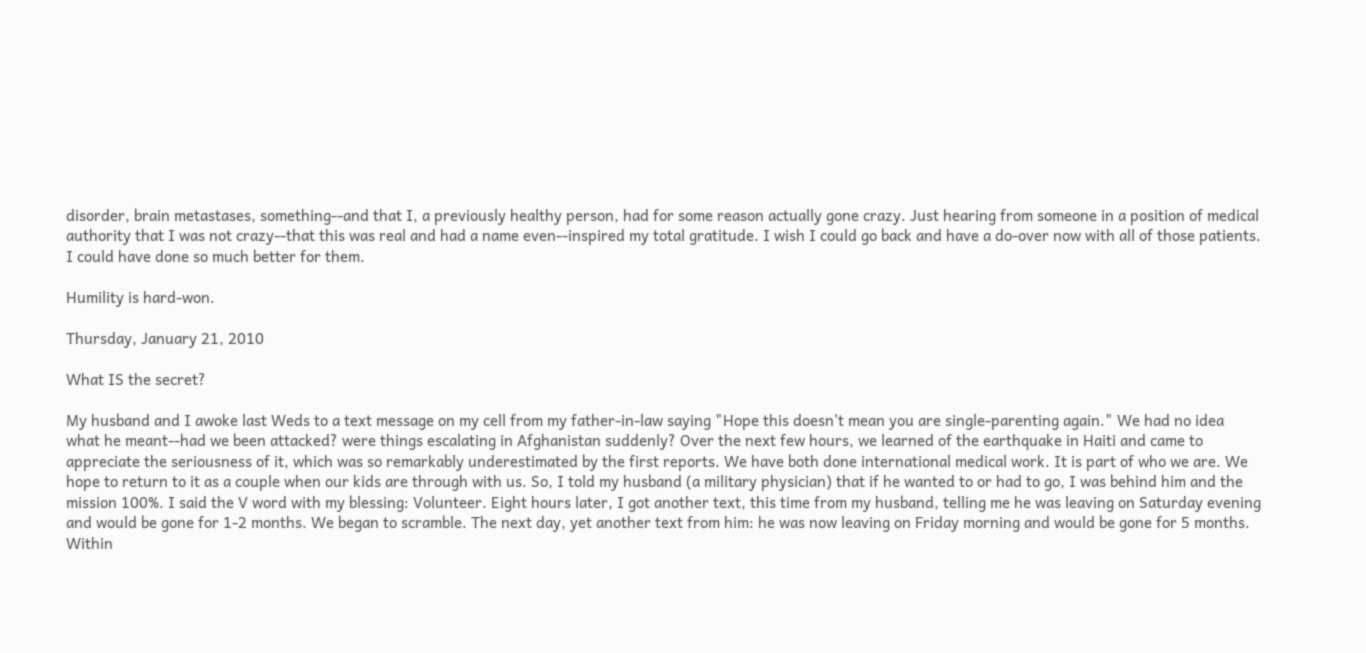disorder, brain metastases, something--and that I, a previously healthy person, had for some reason actually gone crazy. Just hearing from someone in a position of medical authority that I was not crazy--that this was real and had a name even--inspired my total gratitude. I wish I could go back and have a do-over now with all of those patients. I could have done so much better for them.

Humility is hard-won.

Thursday, January 21, 2010

What IS the secret?

My husband and I awoke last Weds to a text message on my cell from my father-in-law saying "Hope this doesn't mean you are single-parenting again." We had no idea what he meant--had we been attacked? were things escalating in Afghanistan suddenly? Over the next few hours, we learned of the earthquake in Haiti and came to appreciate the seriousness of it, which was so remarkably underestimated by the first reports. We have both done international medical work. It is part of who we are. We hope to return to it as a couple when our kids are through with us. So, I told my husband (a military physician) that if he wanted to or had to go, I was behind him and the mission 100%. I said the V word with my blessing: Volunteer. Eight hours later, I got another text, this time from my husband, telling me he was leaving on Saturday evening and would be gone for 1-2 months. We began to scramble. The next day, yet another text from him: he was now leaving on Friday morning and would be gone for 5 months. Within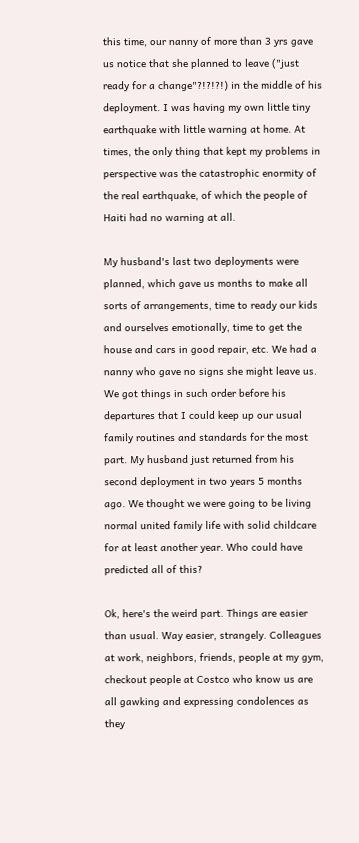this time, our nanny of more than 3 yrs gave us notice that she planned to leave ("just ready for a change"?!?!?!) in the middle of his deployment. I was having my own little tiny earthquake with little warning at home. At times, the only thing that kept my problems in perspective was the catastrophic enormity of the real earthquake, of which the people of Haiti had no warning at all.

My husband's last two deployments were planned, which gave us months to make all sorts of arrangements, time to ready our kids and ourselves emotionally, time to get the house and cars in good repair, etc. We had a nanny who gave no signs she might leave us. We got things in such order before his departures that I could keep up our usual family routines and standards for the most part. My husband just returned from his second deployment in two years 5 months ago. We thought we were going to be living normal united family life with solid childcare for at least another year. Who could have predicted all of this?

Ok, here's the weird part. Things are easier than usual. Way easier, strangely. Colleagues at work, neighbors, friends, people at my gym, checkout people at Costco who know us are all gawking and expressing condolences as they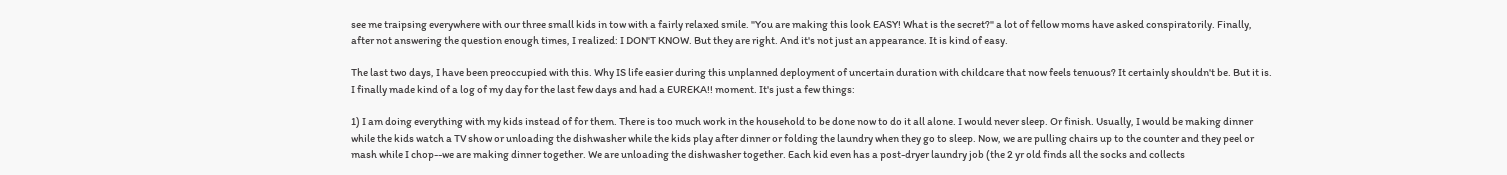see me traipsing everywhere with our three small kids in tow with a fairly relaxed smile. "You are making this look EASY! What is the secret?" a lot of fellow moms have asked conspiratorily. Finally, after not answering the question enough times, I realized: I DON'T KNOW. But they are right. And it's not just an appearance. It is kind of easy.

The last two days, I have been preoccupied with this. Why IS life easier during this unplanned deployment of uncertain duration with childcare that now feels tenuous? It certainly shouldn't be. But it is. I finally made kind of a log of my day for the last few days and had a EUREKA!! moment. It's just a few things:

1) I am doing everything with my kids instead of for them. There is too much work in the household to be done now to do it all alone. I would never sleep. Or finish. Usually, I would be making dinner while the kids watch a TV show or unloading the dishwasher while the kids play after dinner or folding the laundry when they go to sleep. Now, we are pulling chairs up to the counter and they peel or mash while I chop--we are making dinner together. We are unloading the dishwasher together. Each kid even has a post-dryer laundry job (the 2 yr old finds all the socks and collects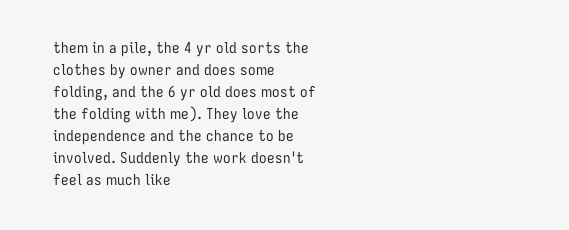them in a pile, the 4 yr old sorts the clothes by owner and does some folding, and the 6 yr old does most of the folding with me). They love the independence and the chance to be involved. Suddenly the work doesn't feel as much like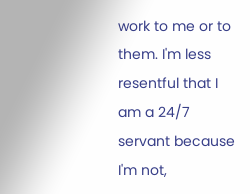work to me or to them. I'm less resentful that I am a 24/7 servant because I'm not,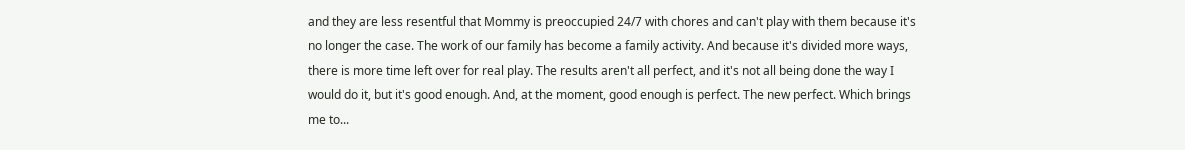and they are less resentful that Mommy is preoccupied 24/7 with chores and can't play with them because it's no longer the case. The work of our family has become a family activity. And because it's divided more ways, there is more time left over for real play. The results aren't all perfect, and it's not all being done the way I would do it, but it's good enough. And, at the moment, good enough is perfect. The new perfect. Which brings me to...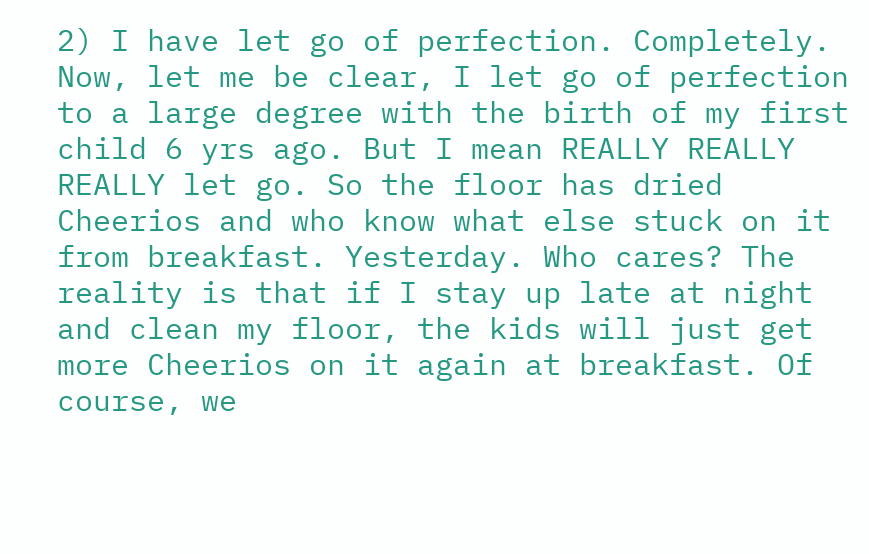2) I have let go of perfection. Completely. Now, let me be clear, I let go of perfection to a large degree with the birth of my first child 6 yrs ago. But I mean REALLY REALLY REALLY let go. So the floor has dried Cheerios and who know what else stuck on it from breakfast. Yesterday. Who cares? The reality is that if I stay up late at night and clean my floor, the kids will just get more Cheerios on it again at breakfast. Of course, we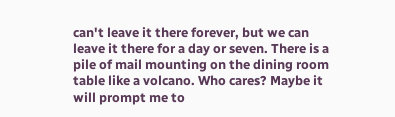can't leave it there forever, but we can leave it there for a day or seven. There is a pile of mail mounting on the dining room table like a volcano. Who cares? Maybe it will prompt me to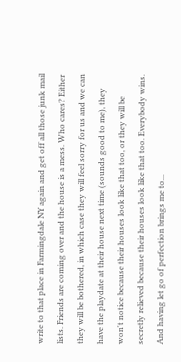write to that place in Farmingdale NY again and get off all those junk mail lists. Friends are coming over and the house is a mess. Who cares? Either they will be bothered, in which case they will feel sorry for us and we can have the playdate at their house next time (sounds good to me), they won't notice because their houses look like that too, or they will be secretly relieved because their houses look like that too. Everybody wins. And having let go of perfection brings me to...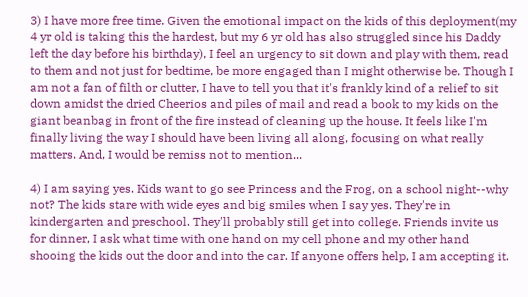3) I have more free time. Given the emotional impact on the kids of this deployment(my 4 yr old is taking this the hardest, but my 6 yr old has also struggled since his Daddy left the day before his birthday), I feel an urgency to sit down and play with them, read to them and not just for bedtime, be more engaged than I might otherwise be. Though I am not a fan of filth or clutter, I have to tell you that it's frankly kind of a relief to sit down amidst the dried Cheerios and piles of mail and read a book to my kids on the giant beanbag in front of the fire instead of cleaning up the house. It feels like I'm finally living the way I should have been living all along, focusing on what really matters. And, I would be remiss not to mention...

4) I am saying yes. Kids want to go see Princess and the Frog, on a school night--why not? The kids stare with wide eyes and big smiles when I say yes. They're in kindergarten and preschool. They'll probably still get into college. Friends invite us for dinner, I ask what time with one hand on my cell phone and my other hand shooing the kids out the door and into the car. If anyone offers help, I am accepting it.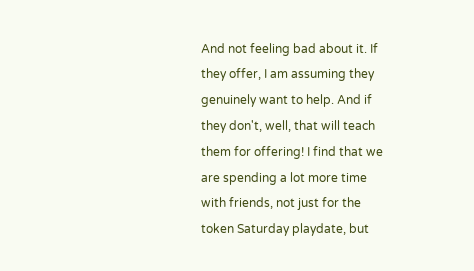And not feeling bad about it. If they offer, I am assuming they genuinely want to help. And if they don't, well, that will teach them for offering! I find that we are spending a lot more time with friends, not just for the token Saturday playdate, but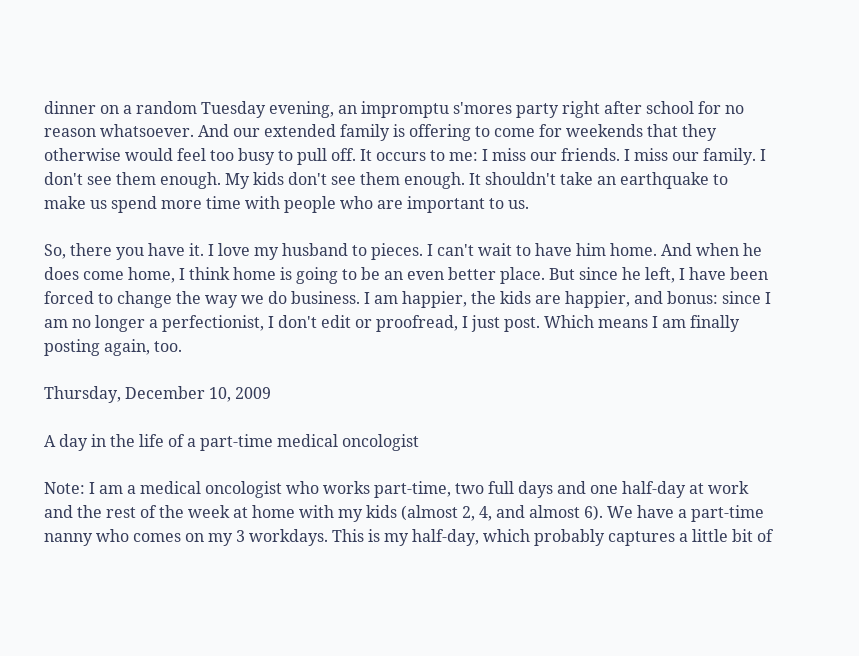dinner on a random Tuesday evening, an impromptu s'mores party right after school for no reason whatsoever. And our extended family is offering to come for weekends that they otherwise would feel too busy to pull off. It occurs to me: I miss our friends. I miss our family. I don't see them enough. My kids don't see them enough. It shouldn't take an earthquake to make us spend more time with people who are important to us.

So, there you have it. I love my husband to pieces. I can't wait to have him home. And when he does come home, I think home is going to be an even better place. But since he left, I have been forced to change the way we do business. I am happier, the kids are happier, and bonus: since I am no longer a perfectionist, I don't edit or proofread, I just post. Which means I am finally posting again, too.

Thursday, December 10, 2009

A day in the life of a part-time medical oncologist

Note: I am a medical oncologist who works part-time, two full days and one half-day at work and the rest of the week at home with my kids (almost 2, 4, and almost 6). We have a part-time nanny who comes on my 3 workdays. This is my half-day, which probably captures a little bit of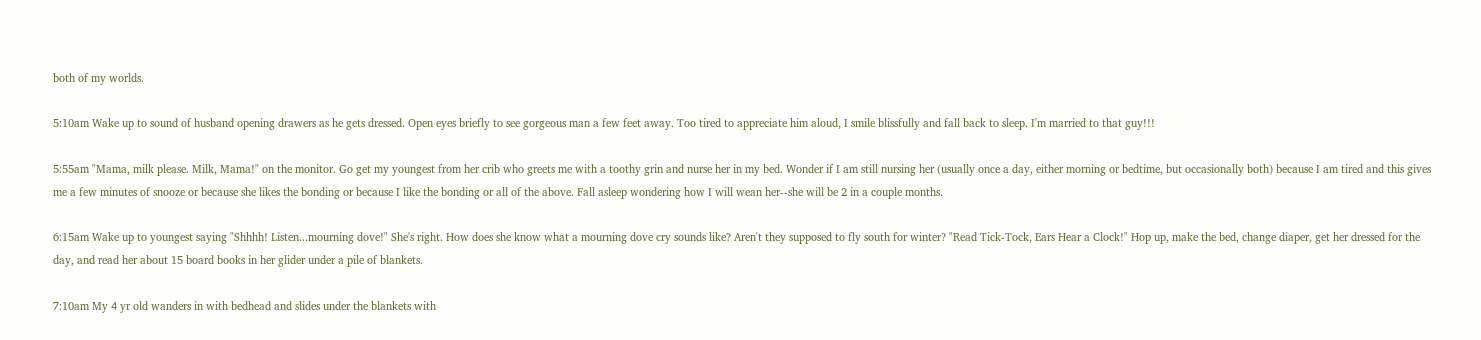both of my worlds.

5:10am Wake up to sound of husband opening drawers as he gets dressed. Open eyes briefly to see gorgeous man a few feet away. Too tired to appreciate him aloud, I smile blissfully and fall back to sleep. I'm married to that guy!!!

5:55am "Mama, milk please. Milk, Mama!" on the monitor. Go get my youngest from her crib who greets me with a toothy grin and nurse her in my bed. Wonder if I am still nursing her (usually once a day, either morning or bedtime, but occasionally both) because I am tired and this gives me a few minutes of snooze or because she likes the bonding or because I like the bonding or all of the above. Fall asleep wondering how I will wean her--she will be 2 in a couple months.

6:15am Wake up to youngest saying "Shhhh! Listen...mourning dove!" She's right. How does she know what a mourning dove cry sounds like? Aren't they supposed to fly south for winter? "Read Tick-Tock, Ears Hear a Clock!" Hop up, make the bed, change diaper, get her dressed for the day, and read her about 15 board books in her glider under a pile of blankets.

7:10am My 4 yr old wanders in with bedhead and slides under the blankets with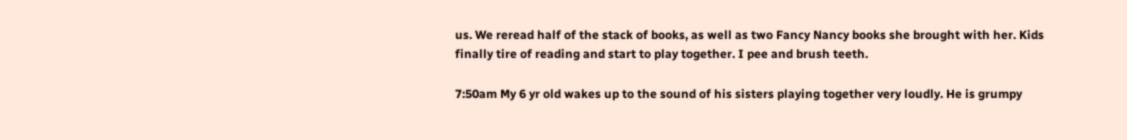us. We reread half of the stack of books, as well as two Fancy Nancy books she brought with her. Kids finally tire of reading and start to play together. I pee and brush teeth.

7:50am My 6 yr old wakes up to the sound of his sisters playing together very loudly. He is grumpy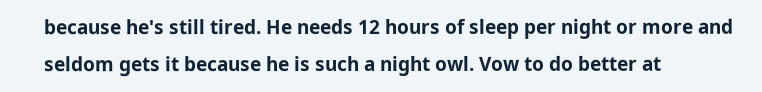because he's still tired. He needs 12 hours of sleep per night or more and seldom gets it because he is such a night owl. Vow to do better at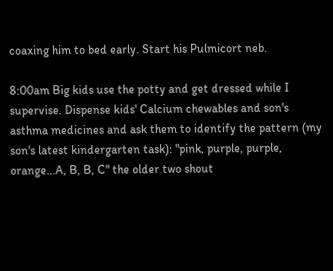coaxing him to bed early. Start his Pulmicort neb.

8:00am Big kids use the potty and get dressed while I supervise. Dispense kids' Calcium chewables and son's asthma medicines and ask them to identify the pattern (my son's latest kindergarten task): "pink, purple, purple, orange...A, B, B, C" the older two shout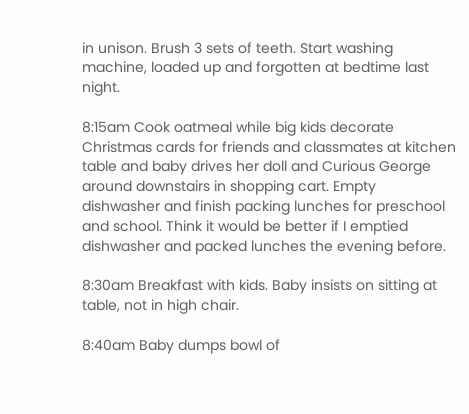in unison. Brush 3 sets of teeth. Start washing machine, loaded up and forgotten at bedtime last night.

8:15am Cook oatmeal while big kids decorate Christmas cards for friends and classmates at kitchen table and baby drives her doll and Curious George around downstairs in shopping cart. Empty dishwasher and finish packing lunches for preschool and school. Think it would be better if I emptied dishwasher and packed lunches the evening before.

8:30am Breakfast with kids. Baby insists on sitting at table, not in high chair.

8:40am Baby dumps bowl of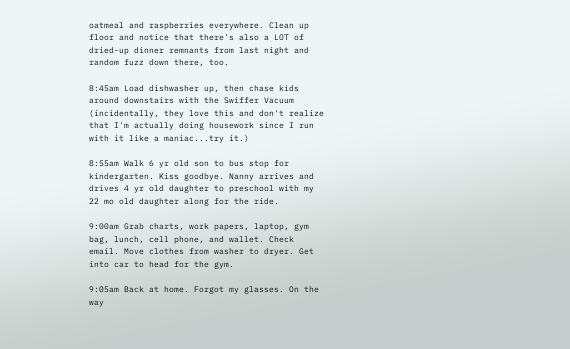oatmeal and raspberries everywhere. Clean up floor and notice that there's also a LOT of dried-up dinner remnants from last night and random fuzz down there, too.

8:45am Load dishwasher up, then chase kids around downstairs with the Swiffer Vacuum (incidentally, they love this and don't realize that I'm actually doing housework since I run with it like a maniac...try it.)

8:55am Walk 6 yr old son to bus stop for kindergarten. Kiss goodbye. Nanny arrives and drives 4 yr old daughter to preschool with my 22 mo old daughter along for the ride.

9:00am Grab charts, work papers, laptop, gym bag, lunch, cell phone, and wallet. Check email. Move clothes from washer to dryer. Get into car to head for the gym.

9:05am Back at home. Forgot my glasses. On the way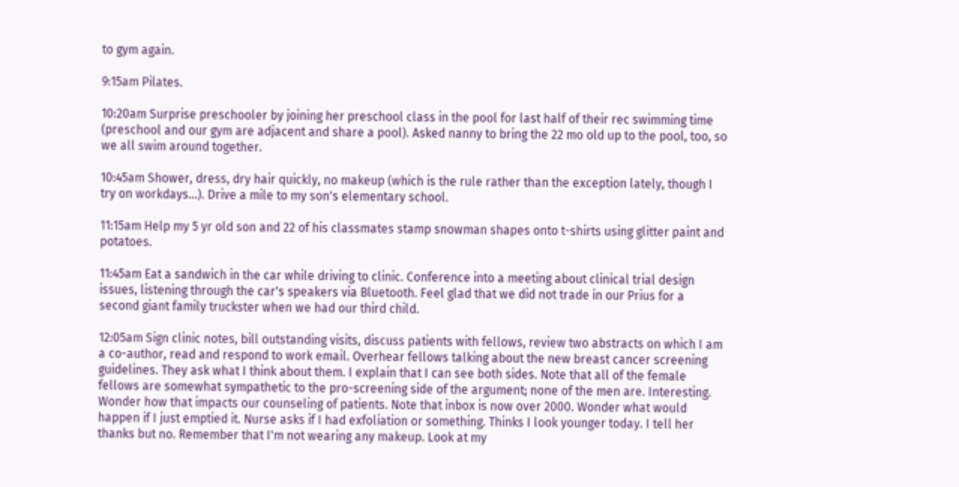to gym again.

9:15am Pilates.

10:20am Surprise preschooler by joining her preschool class in the pool for last half of their rec swimming time (preschool and our gym are adjacent and share a pool). Asked nanny to bring the 22 mo old up to the pool, too, so we all swim around together.

10:45am Shower, dress, dry hair quickly, no makeup (which is the rule rather than the exception lately, though I try on workdays...). Drive a mile to my son's elementary school.

11:15am Help my 5 yr old son and 22 of his classmates stamp snowman shapes onto t-shirts using glitter paint and potatoes.

11:45am Eat a sandwich in the car while driving to clinic. Conference into a meeting about clinical trial design issues, listening through the car's speakers via Bluetooth. Feel glad that we did not trade in our Prius for a second giant family truckster when we had our third child.

12:05am Sign clinic notes, bill outstanding visits, discuss patients with fellows, review two abstracts on which I am a co-author, read and respond to work email. Overhear fellows talking about the new breast cancer screening guidelines. They ask what I think about them. I explain that I can see both sides. Note that all of the female fellows are somewhat sympathetic to the pro-screening side of the argument; none of the men are. Interesting. Wonder how that impacts our counseling of patients. Note that inbox is now over 2000. Wonder what would happen if I just emptied it. Nurse asks if I had exfoliation or something. Thinks I look younger today. I tell her thanks but no. Remember that I'm not wearing any makeup. Look at my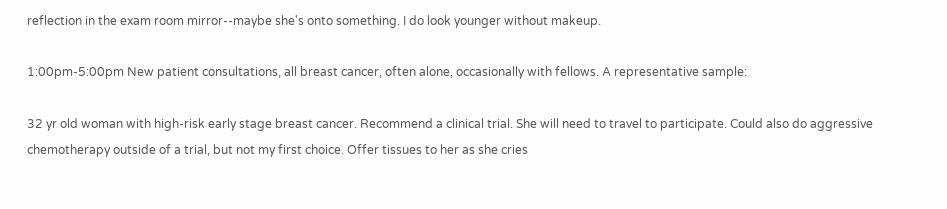reflection in the exam room mirror--maybe she's onto something. I do look younger without makeup.

1:00pm-5:00pm New patient consultations, all breast cancer, often alone, occasionally with fellows. A representative sample:

32 yr old woman with high-risk early stage breast cancer. Recommend a clinical trial. She will need to travel to participate. Could also do aggressive chemotherapy outside of a trial, but not my first choice. Offer tissues to her as she cries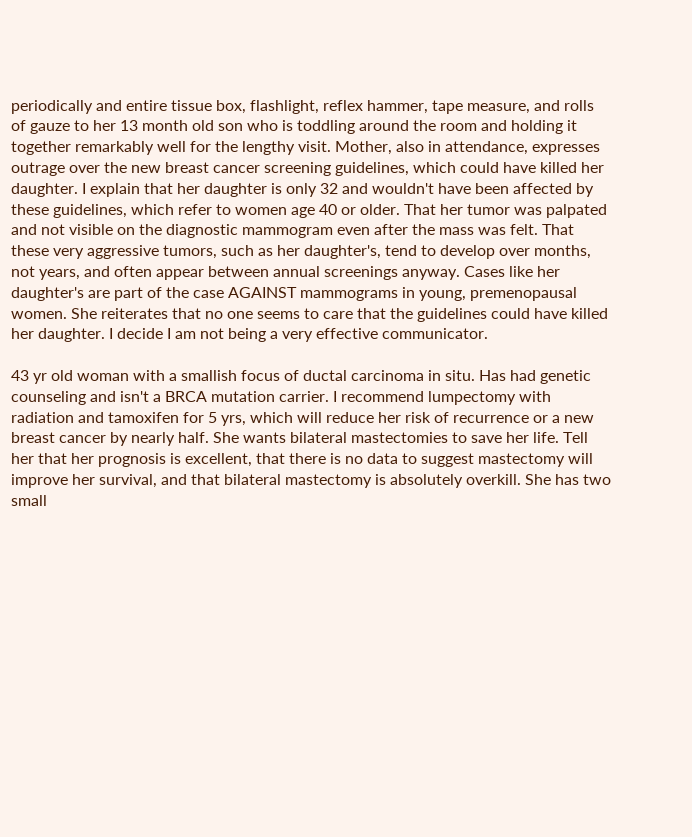periodically and entire tissue box, flashlight, reflex hammer, tape measure, and rolls of gauze to her 13 month old son who is toddling around the room and holding it together remarkably well for the lengthy visit. Mother, also in attendance, expresses outrage over the new breast cancer screening guidelines, which could have killed her daughter. I explain that her daughter is only 32 and wouldn't have been affected by these guidelines, which refer to women age 40 or older. That her tumor was palpated and not visible on the diagnostic mammogram even after the mass was felt. That these very aggressive tumors, such as her daughter's, tend to develop over months, not years, and often appear between annual screenings anyway. Cases like her daughter's are part of the case AGAINST mammograms in young, premenopausal women. She reiterates that no one seems to care that the guidelines could have killed her daughter. I decide I am not being a very effective communicator.

43 yr old woman with a smallish focus of ductal carcinoma in situ. Has had genetic counseling and isn't a BRCA mutation carrier. I recommend lumpectomy with radiation and tamoxifen for 5 yrs, which will reduce her risk of recurrence or a new breast cancer by nearly half. She wants bilateral mastectomies to save her life. Tell her that her prognosis is excellent, that there is no data to suggest mastectomy will improve her survival, and that bilateral mastectomy is absolutely overkill. She has two small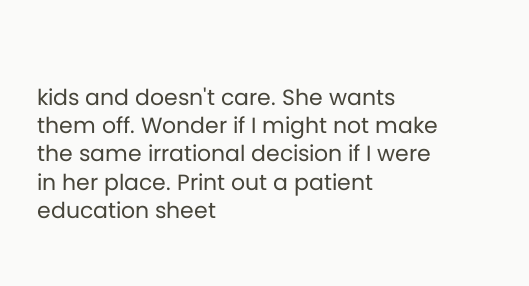kids and doesn't care. She wants them off. Wonder if I might not make the same irrational decision if I were in her place. Print out a patient education sheet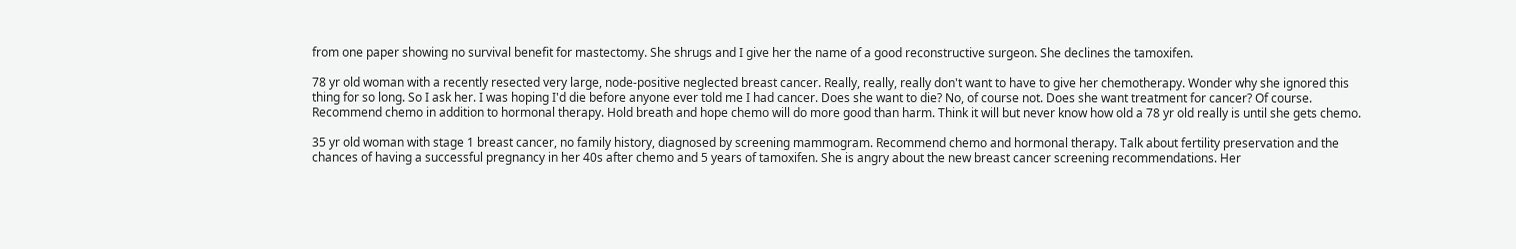from one paper showing no survival benefit for mastectomy. She shrugs and I give her the name of a good reconstructive surgeon. She declines the tamoxifen.

78 yr old woman with a recently resected very large, node-positive neglected breast cancer. Really, really, really don't want to have to give her chemotherapy. Wonder why she ignored this thing for so long. So I ask her. I was hoping I'd die before anyone ever told me I had cancer. Does she want to die? No, of course not. Does she want treatment for cancer? Of course. Recommend chemo in addition to hormonal therapy. Hold breath and hope chemo will do more good than harm. Think it will but never know how old a 78 yr old really is until she gets chemo.

35 yr old woman with stage 1 breast cancer, no family history, diagnosed by screening mammogram. Recommend chemo and hormonal therapy. Talk about fertility preservation and the chances of having a successful pregnancy in her 40s after chemo and 5 years of tamoxifen. She is angry about the new breast cancer screening recommendations. Her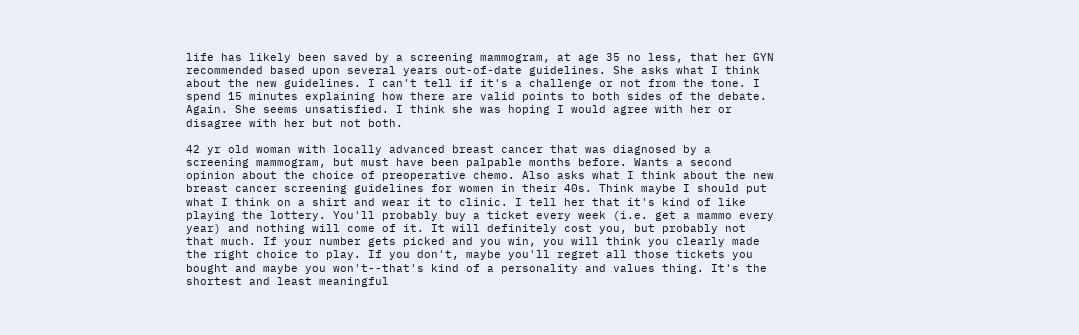life has likely been saved by a screening mammogram, at age 35 no less, that her GYN recommended based upon several years out-of-date guidelines. She asks what I think about the new guidelines. I can't tell if it's a challenge or not from the tone. I spend 15 minutes explaining how there are valid points to both sides of the debate. Again. She seems unsatisfied. I think she was hoping I would agree with her or disagree with her but not both.

42 yr old woman with locally advanced breast cancer that was diagnosed by a screening mammogram, but must have been palpable months before. Wants a second opinion about the choice of preoperative chemo. Also asks what I think about the new breast cancer screening guidelines for women in their 40s. Think maybe I should put what I think on a shirt and wear it to clinic. I tell her that it's kind of like playing the lottery. You'll probably buy a ticket every week (i.e. get a mammo every year) and nothing will come of it. It will definitely cost you, but probably not that much. If your number gets picked and you win, you will think you clearly made the right choice to play. If you don't, maybe you'll regret all those tickets you bought and maybe you won't--that's kind of a personality and values thing. It's the shortest and least meaningful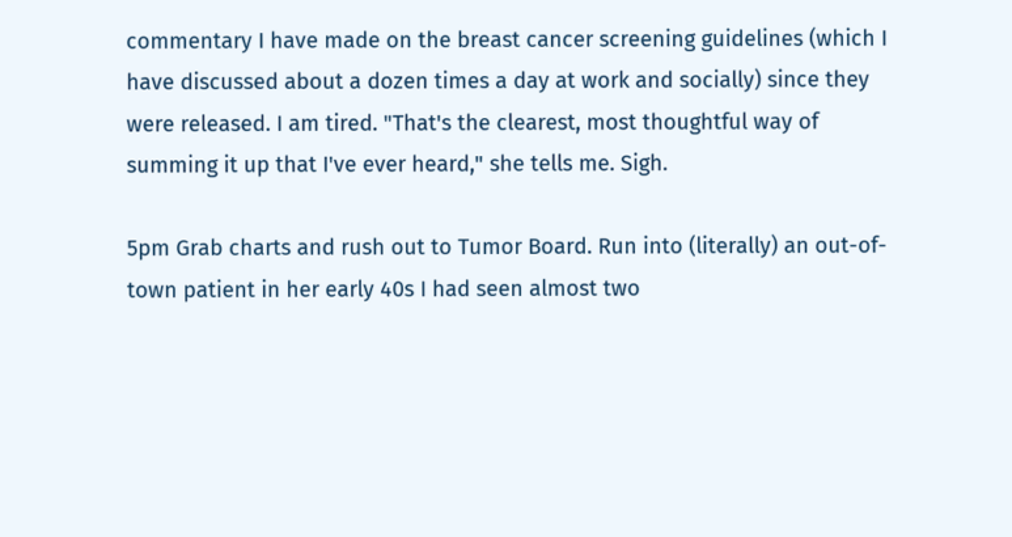commentary I have made on the breast cancer screening guidelines (which I have discussed about a dozen times a day at work and socially) since they were released. I am tired. "That's the clearest, most thoughtful way of summing it up that I've ever heard," she tells me. Sigh.

5pm Grab charts and rush out to Tumor Board. Run into (literally) an out-of-town patient in her early 40s I had seen almost two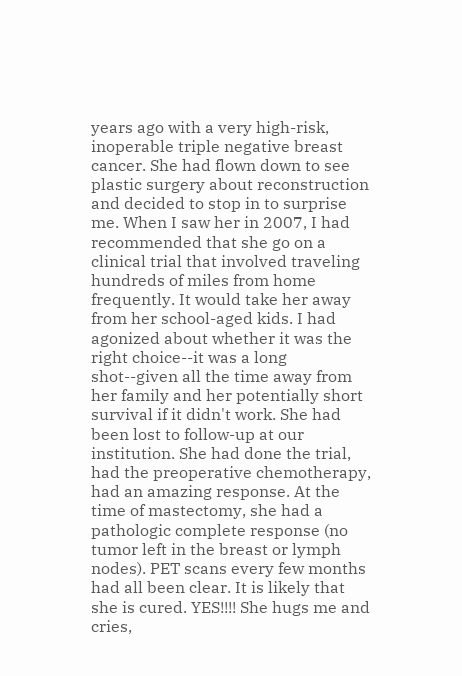years ago with a very high-risk, inoperable triple negative breast cancer. She had flown down to see plastic surgery about reconstruction and decided to stop in to surprise me. When I saw her in 2007, I had recommended that she go on a clinical trial that involved traveling hundreds of miles from home frequently. It would take her away from her school-aged kids. I had agonized about whether it was the right choice--it was a long shot--given all the time away from her family and her potentially short survival if it didn't work. She had been lost to follow-up at our institution. She had done the trial, had the preoperative chemotherapy, had an amazing response. At the time of mastectomy, she had a pathologic complete response (no tumor left in the breast or lymph nodes). PET scans every few months had all been clear. It is likely that she is cured. YES!!!! She hugs me and cries,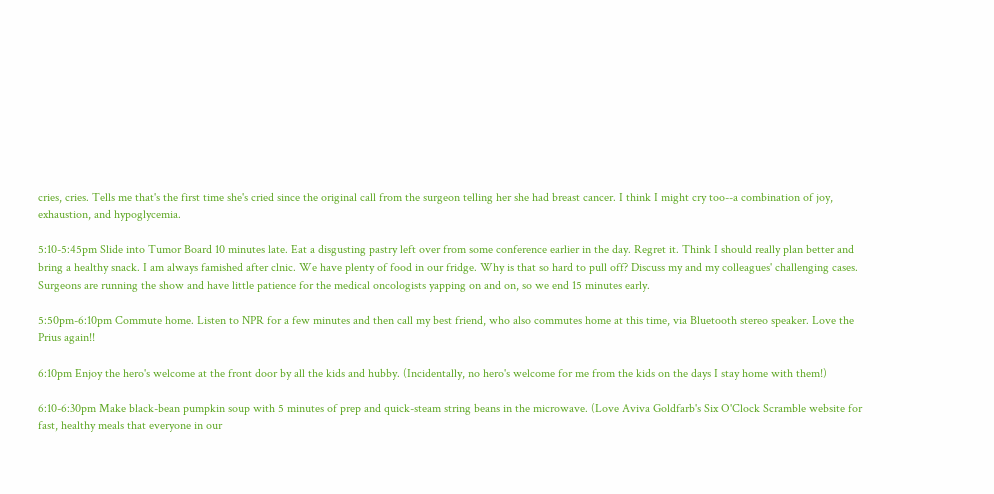cries, cries. Tells me that's the first time she's cried since the original call from the surgeon telling her she had breast cancer. I think I might cry too--a combination of joy, exhaustion, and hypoglycemia.

5:10-5:45pm Slide into Tumor Board 10 minutes late. Eat a disgusting pastry left over from some conference earlier in the day. Regret it. Think I should really plan better and bring a healthy snack. I am always famished after clnic. We have plenty of food in our fridge. Why is that so hard to pull off? Discuss my and my colleagues' challenging cases. Surgeons are running the show and have little patience for the medical oncologists yapping on and on, so we end 15 minutes early.

5:50pm-6:10pm Commute home. Listen to NPR for a few minutes and then call my best friend, who also commutes home at this time, via Bluetooth stereo speaker. Love the Prius again!!

6:10pm Enjoy the hero's welcome at the front door by all the kids and hubby. (Incidentally, no hero's welcome for me from the kids on the days I stay home with them!)

6:10-6:30pm Make black-bean pumpkin soup with 5 minutes of prep and quick-steam string beans in the microwave. (Love Aviva Goldfarb's Six O'Clock Scramble website for fast, healthy meals that everyone in our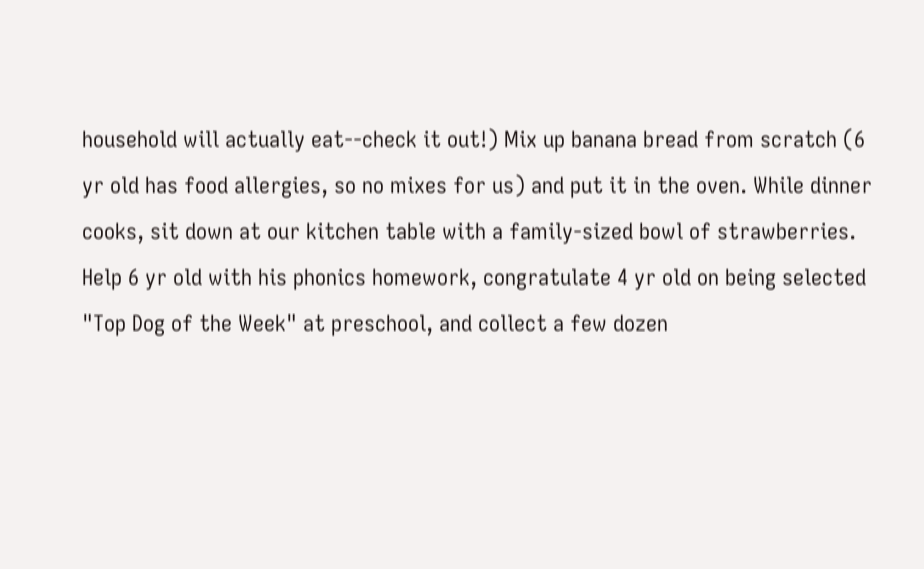household will actually eat--check it out!) Mix up banana bread from scratch (6 yr old has food allergies, so no mixes for us) and put it in the oven. While dinner cooks, sit down at our kitchen table with a family-sized bowl of strawberries. Help 6 yr old with his phonics homework, congratulate 4 yr old on being selected "Top Dog of the Week" at preschool, and collect a few dozen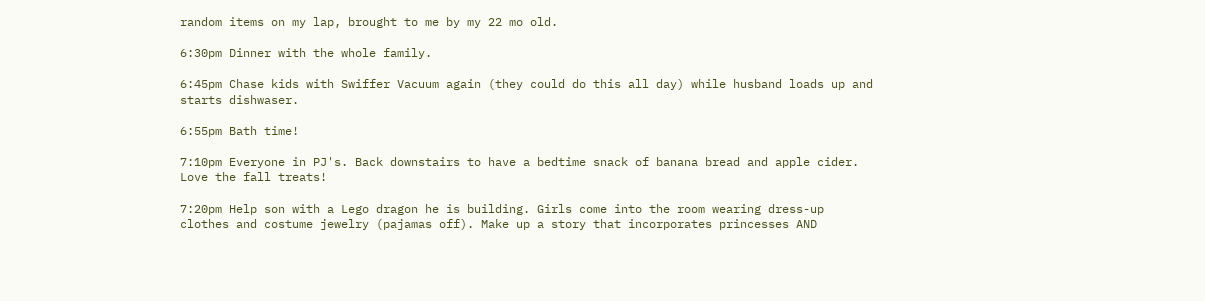random items on my lap, brought to me by my 22 mo old.

6:30pm Dinner with the whole family.

6:45pm Chase kids with Swiffer Vacuum again (they could do this all day) while husband loads up and starts dishwaser.

6:55pm Bath time!

7:10pm Everyone in PJ's. Back downstairs to have a bedtime snack of banana bread and apple cider. Love the fall treats!

7:20pm Help son with a Lego dragon he is building. Girls come into the room wearing dress-up clothes and costume jewelry (pajamas off). Make up a story that incorporates princesses AND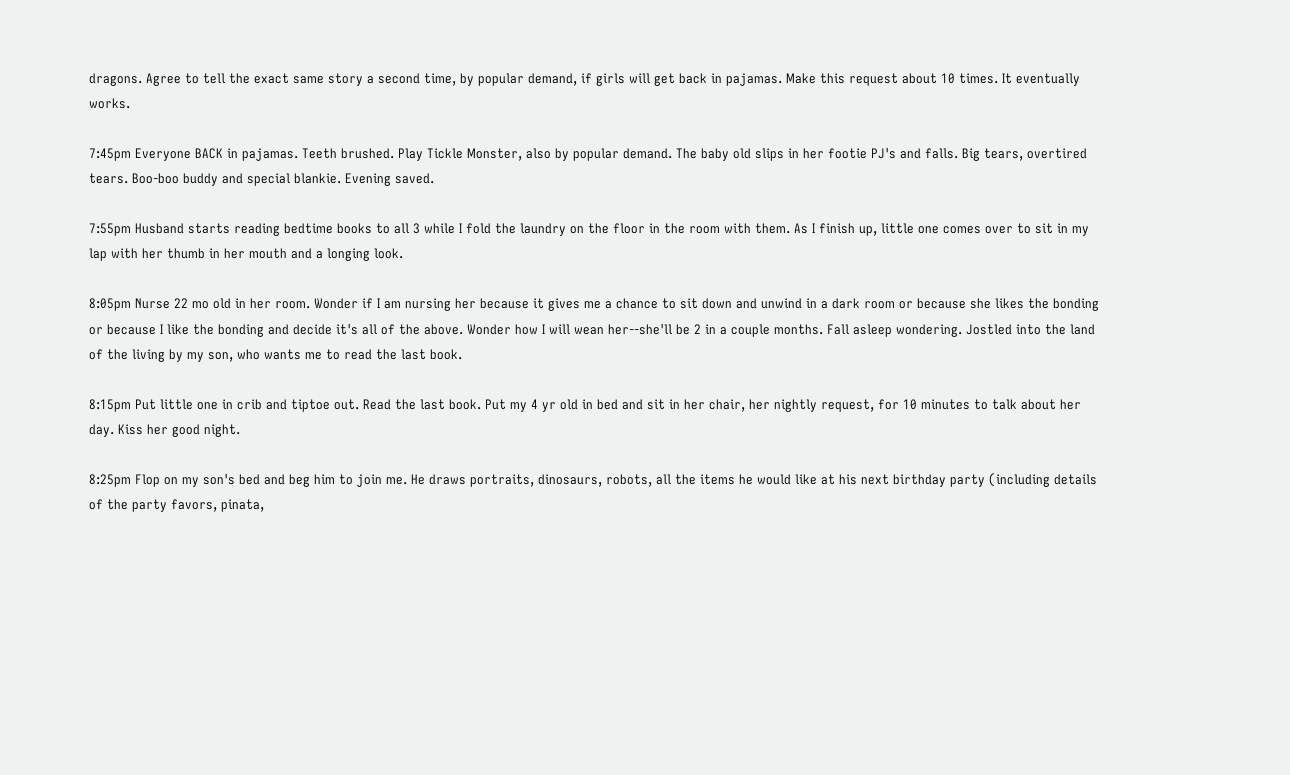dragons. Agree to tell the exact same story a second time, by popular demand, if girls will get back in pajamas. Make this request about 10 times. It eventually works.

7:45pm Everyone BACK in pajamas. Teeth brushed. Play Tickle Monster, also by popular demand. The baby old slips in her footie PJ's and falls. Big tears, overtired tears. Boo-boo buddy and special blankie. Evening saved.

7:55pm Husband starts reading bedtime books to all 3 while I fold the laundry on the floor in the room with them. As I finish up, little one comes over to sit in my lap with her thumb in her mouth and a longing look.

8:05pm Nurse 22 mo old in her room. Wonder if I am nursing her because it gives me a chance to sit down and unwind in a dark room or because she likes the bonding or because I like the bonding and decide it's all of the above. Wonder how I will wean her--she'll be 2 in a couple months. Fall asleep wondering. Jostled into the land of the living by my son, who wants me to read the last book.

8:15pm Put little one in crib and tiptoe out. Read the last book. Put my 4 yr old in bed and sit in her chair, her nightly request, for 10 minutes to talk about her day. Kiss her good night.

8:25pm Flop on my son's bed and beg him to join me. He draws portraits, dinosaurs, robots, all the items he would like at his next birthday party (including details of the party favors, pinata,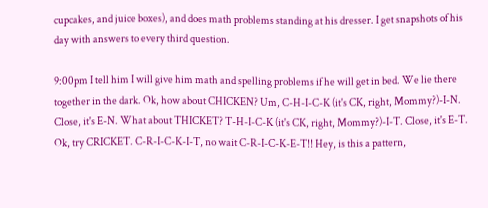cupcakes, and juice boxes), and does math problems standing at his dresser. I get snapshots of his day with answers to every third question.

9:00pm I tell him I will give him math and spelling problems if he will get in bed. We lie there together in the dark. Ok, how about CHICKEN? Um, C-H-I-C-K (it's CK, right, Mommy?)-I-N. Close, it's E-N. What about THICKET? T-H-I-C-K (it's CK, right, Mommy?)-I-T. Close, it's E-T. Ok, try CRICKET. C-R-I-C-K-I-T, no wait C-R-I-C-K-E-T!! Hey, is this a pattern,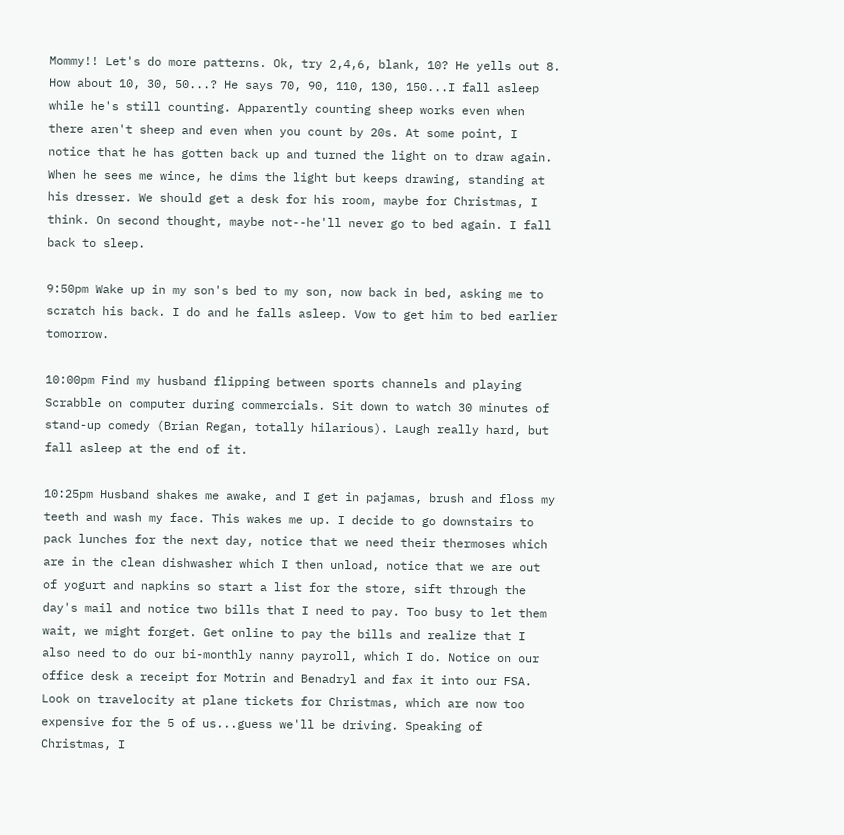Mommy!! Let's do more patterns. Ok, try 2,4,6, blank, 10? He yells out 8. How about 10, 30, 50...? He says 70, 90, 110, 130, 150...I fall asleep while he's still counting. Apparently counting sheep works even when there aren't sheep and even when you count by 20s. At some point, I notice that he has gotten back up and turned the light on to draw again. When he sees me wince, he dims the light but keeps drawing, standing at his dresser. We should get a desk for his room, maybe for Christmas, I think. On second thought, maybe not--he'll never go to bed again. I fall back to sleep.

9:50pm Wake up in my son's bed to my son, now back in bed, asking me to scratch his back. I do and he falls asleep. Vow to get him to bed earlier tomorrow.

10:00pm Find my husband flipping between sports channels and playing Scrabble on computer during commercials. Sit down to watch 30 minutes of stand-up comedy (Brian Regan, totally hilarious). Laugh really hard, but fall asleep at the end of it.

10:25pm Husband shakes me awake, and I get in pajamas, brush and floss my teeth and wash my face. This wakes me up. I decide to go downstairs to pack lunches for the next day, notice that we need their thermoses which are in the clean dishwasher which I then unload, notice that we are out of yogurt and napkins so start a list for the store, sift through the day's mail and notice two bills that I need to pay. Too busy to let them wait, we might forget. Get online to pay the bills and realize that I also need to do our bi-monthly nanny payroll, which I do. Notice on our office desk a receipt for Motrin and Benadryl and fax it into our FSA. Look on travelocity at plane tickets for Christmas, which are now too expensive for the 5 of us...guess we'll be driving. Speaking of Christmas, I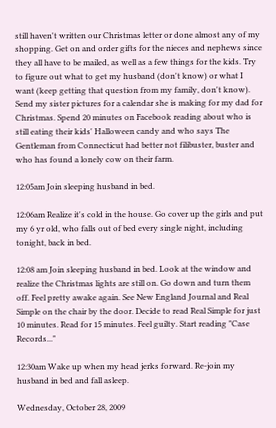still haven't written our Christmas letter or done almost any of my shopping. Get on and order gifts for the nieces and nephews since they all have to be mailed, as well as a few things for the kids. Try to figure out what to get my husband (don't know) or what I want (keep getting that question from my family, don't know). Send my sister pictures for a calendar she is making for my dad for Christmas. Spend 20 minutes on Facebook reading about who is still eating their kids' Halloween candy and who says The Gentleman from Connecticut had better not filibuster, buster and who has found a lonely cow on their farm.

12:05am Join sleeping husband in bed.

12:06am Realize it's cold in the house. Go cover up the girls and put my 6 yr old, who falls out of bed every single night, including tonight, back in bed.

12:08 am Join sleeping husband in bed. Look at the window and realize the Christmas lights are still on. Go down and turn them off. Feel pretty awake again. See New England Journal and Real Simple on the chair by the door. Decide to read Real Simple for just 10 minutes. Read for 15 minutes. Feel guilty. Start reading "Case Records..."

12:30am Wake up when my head jerks forward. Re-join my husband in bed and fall asleep.

Wednesday, October 28, 2009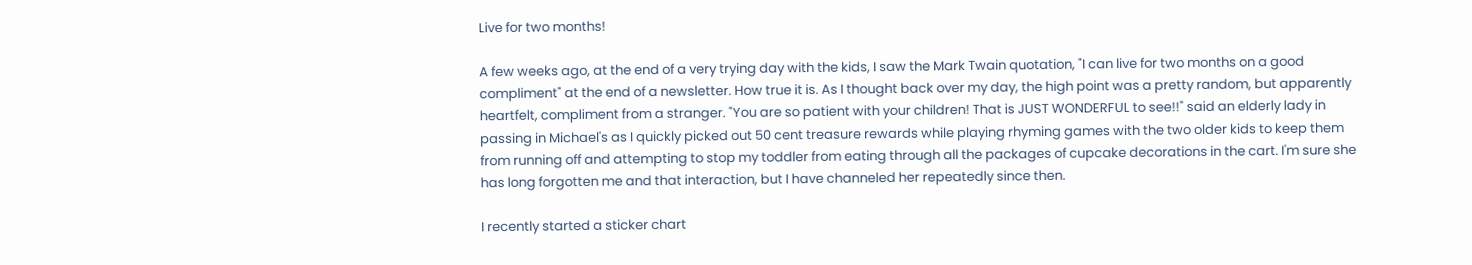Live for two months!

A few weeks ago, at the end of a very trying day with the kids, I saw the Mark Twain quotation, "I can live for two months on a good compliment" at the end of a newsletter. How true it is. As I thought back over my day, the high point was a pretty random, but apparently heartfelt, compliment from a stranger. "You are so patient with your children! That is JUST WONDERFUL to see!!" said an elderly lady in passing in Michael's as I quickly picked out 50 cent treasure rewards while playing rhyming games with the two older kids to keep them from running off and attempting to stop my toddler from eating through all the packages of cupcake decorations in the cart. I'm sure she has long forgotten me and that interaction, but I have channeled her repeatedly since then.

I recently started a sticker chart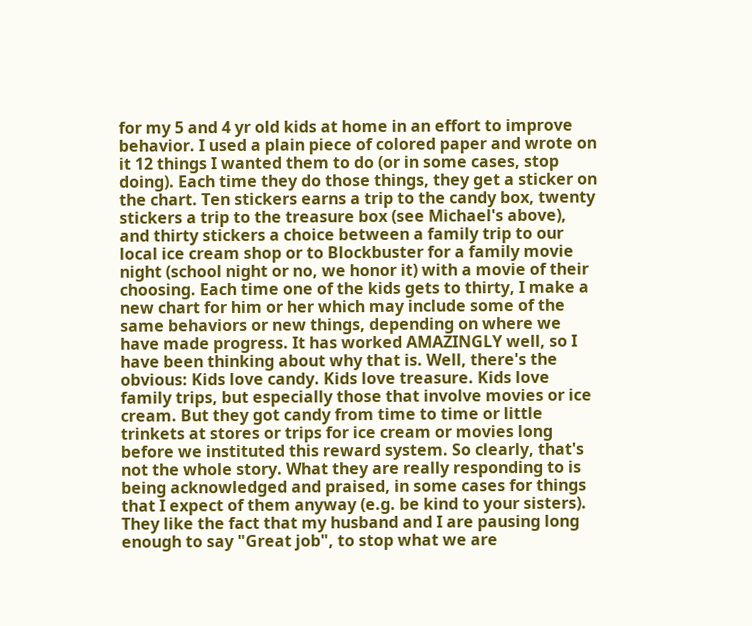for my 5 and 4 yr old kids at home in an effort to improve behavior. I used a plain piece of colored paper and wrote on it 12 things I wanted them to do (or in some cases, stop doing). Each time they do those things, they get a sticker on the chart. Ten stickers earns a trip to the candy box, twenty stickers a trip to the treasure box (see Michael's above), and thirty stickers a choice between a family trip to our local ice cream shop or to Blockbuster for a family movie night (school night or no, we honor it) with a movie of their choosing. Each time one of the kids gets to thirty, I make a new chart for him or her which may include some of the same behaviors or new things, depending on where we have made progress. It has worked AMAZINGLY well, so I have been thinking about why that is. Well, there's the obvious: Kids love candy. Kids love treasure. Kids love family trips, but especially those that involve movies or ice cream. But they got candy from time to time or little trinkets at stores or trips for ice cream or movies long before we instituted this reward system. So clearly, that's not the whole story. What they are really responding to is being acknowledged and praised, in some cases for things that I expect of them anyway (e.g. be kind to your sisters). They like the fact that my husband and I are pausing long enough to say "Great job", to stop what we are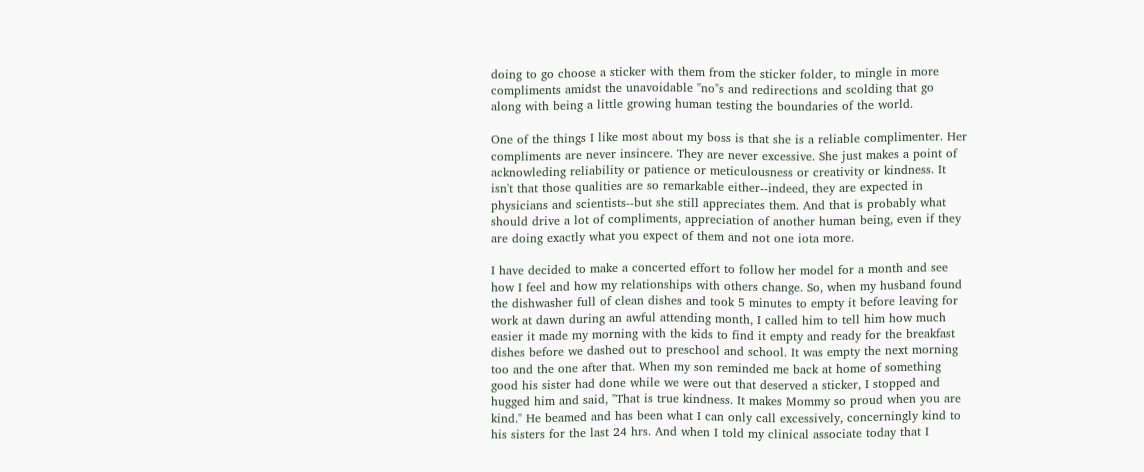doing to go choose a sticker with them from the sticker folder, to mingle in more compliments amidst the unavoidable "no"s and redirections and scolding that go along with being a little growing human testing the boundaries of the world.

One of the things I like most about my boss is that she is a reliable complimenter. Her compliments are never insincere. They are never excessive. She just makes a point of acknowleding reliability or patience or meticulousness or creativity or kindness. It isn't that those qualities are so remarkable either--indeed, they are expected in physicians and scientists--but she still appreciates them. And that is probably what should drive a lot of compliments, appreciation of another human being, even if they are doing exactly what you expect of them and not one iota more.

I have decided to make a concerted effort to follow her model for a month and see how I feel and how my relationships with others change. So, when my husband found the dishwasher full of clean dishes and took 5 minutes to empty it before leaving for work at dawn during an awful attending month, I called him to tell him how much easier it made my morning with the kids to find it empty and ready for the breakfast dishes before we dashed out to preschool and school. It was empty the next morning too and the one after that. When my son reminded me back at home of something good his sister had done while we were out that deserved a sticker, I stopped and hugged him and said, "That is true kindness. It makes Mommy so proud when you are kind." He beamed and has been what I can only call excessively, concerningly kind to his sisters for the last 24 hrs. And when I told my clinical associate today that I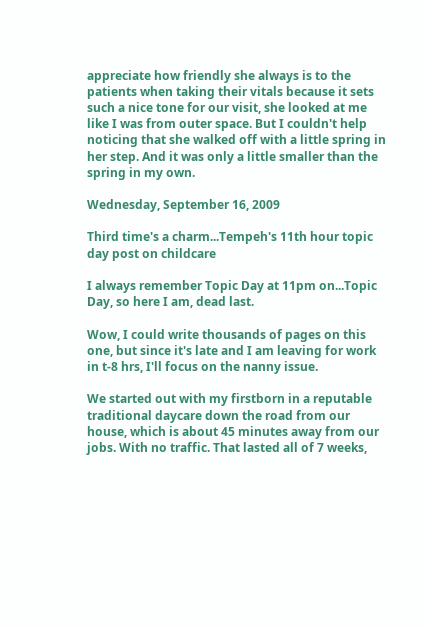appreciate how friendly she always is to the patients when taking their vitals because it sets such a nice tone for our visit, she looked at me like I was from outer space. But I couldn't help noticing that she walked off with a little spring in her step. And it was only a little smaller than the spring in my own.

Wednesday, September 16, 2009

Third time's a charm...Tempeh's 11th hour topic day post on childcare

I always remember Topic Day at 11pm on...Topic Day, so here I am, dead last.

Wow, I could write thousands of pages on this one, but since it's late and I am leaving for work in t-8 hrs, I'll focus on the nanny issue.

We started out with my firstborn in a reputable traditional daycare down the road from our house, which is about 45 minutes away from our jobs. With no traffic. That lasted all of 7 weeks,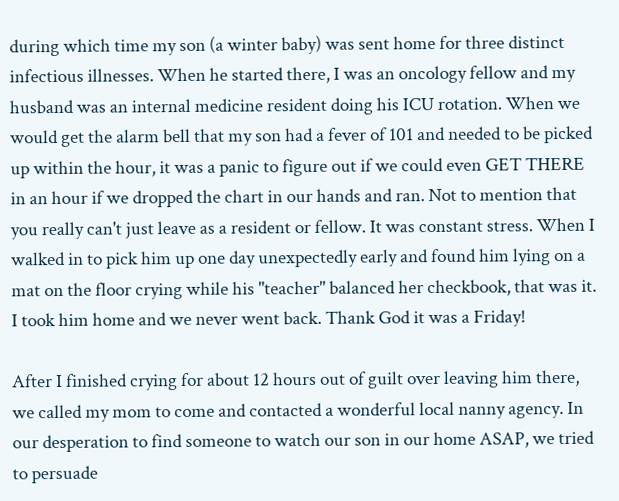during which time my son (a winter baby) was sent home for three distinct infectious illnesses. When he started there, I was an oncology fellow and my husband was an internal medicine resident doing his ICU rotation. When we would get the alarm bell that my son had a fever of 101 and needed to be picked up within the hour, it was a panic to figure out if we could even GET THERE in an hour if we dropped the chart in our hands and ran. Not to mention that you really can't just leave as a resident or fellow. It was constant stress. When I walked in to pick him up one day unexpectedly early and found him lying on a mat on the floor crying while his "teacher" balanced her checkbook, that was it. I took him home and we never went back. Thank God it was a Friday!

After I finished crying for about 12 hours out of guilt over leaving him there, we called my mom to come and contacted a wonderful local nanny agency. In our desperation to find someone to watch our son in our home ASAP, we tried to persuade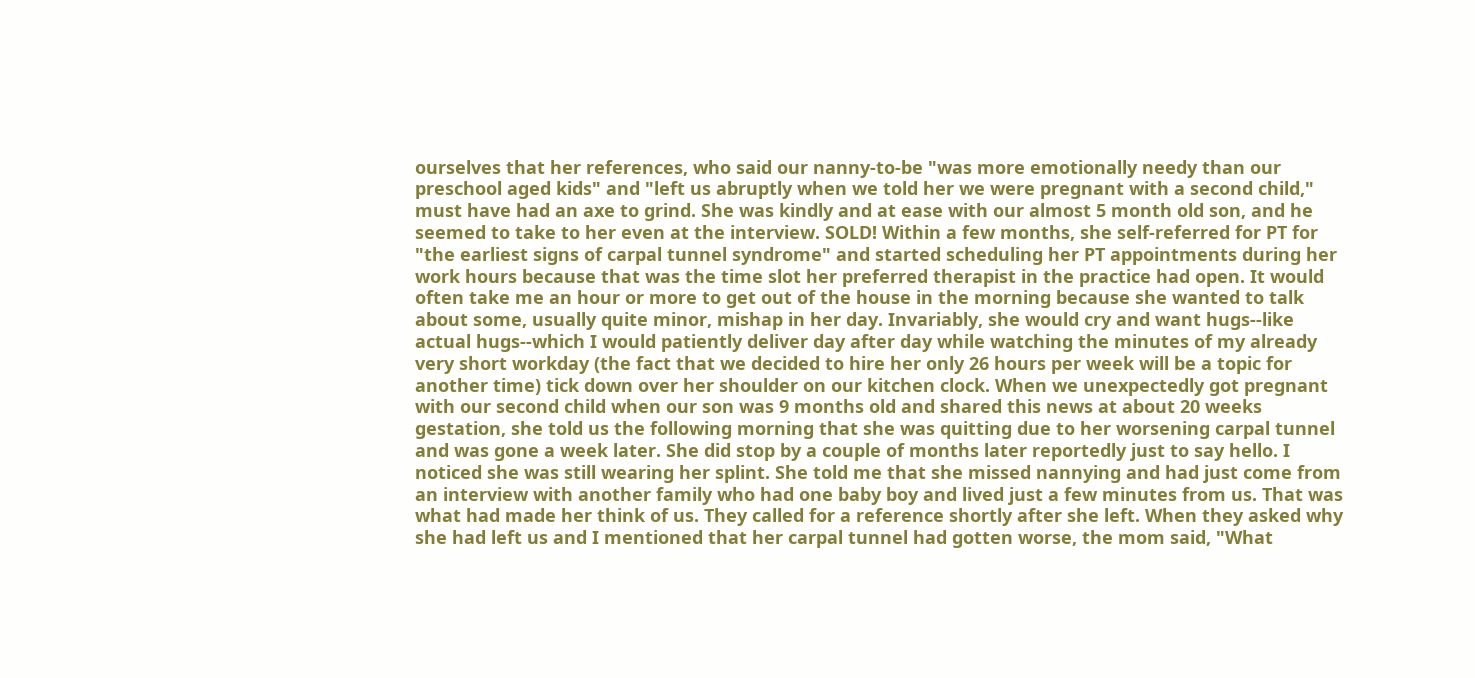ourselves that her references, who said our nanny-to-be "was more emotionally needy than our preschool aged kids" and "left us abruptly when we told her we were pregnant with a second child," must have had an axe to grind. She was kindly and at ease with our almost 5 month old son, and he seemed to take to her even at the interview. SOLD! Within a few months, she self-referred for PT for "the earliest signs of carpal tunnel syndrome" and started scheduling her PT appointments during her work hours because that was the time slot her preferred therapist in the practice had open. It would often take me an hour or more to get out of the house in the morning because she wanted to talk about some, usually quite minor, mishap in her day. Invariably, she would cry and want hugs--like actual hugs--which I would patiently deliver day after day while watching the minutes of my already very short workday (the fact that we decided to hire her only 26 hours per week will be a topic for another time) tick down over her shoulder on our kitchen clock. When we unexpectedly got pregnant with our second child when our son was 9 months old and shared this news at about 20 weeks gestation, she told us the following morning that she was quitting due to her worsening carpal tunnel and was gone a week later. She did stop by a couple of months later reportedly just to say hello. I noticed she was still wearing her splint. She told me that she missed nannying and had just come from an interview with another family who had one baby boy and lived just a few minutes from us. That was what had made her think of us. They called for a reference shortly after she left. When they asked why she had left us and I mentioned that her carpal tunnel had gotten worse, the mom said, "What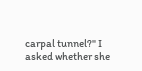carpal tunnel?" I asked whether she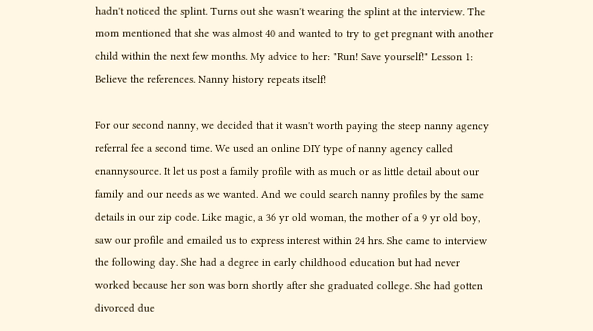hadn't noticed the splint. Turns out she wasn't wearing the splint at the interview. The mom mentioned that she was almost 40 and wanted to try to get pregnant with another child within the next few months. My advice to her: "Run! Save yourself!" Lesson 1: Believe the references. Nanny history repeats itself!

For our second nanny, we decided that it wasn't worth paying the steep nanny agency referral fee a second time. We used an online DIY type of nanny agency called enannysource. It let us post a family profile with as much or as little detail about our family and our needs as we wanted. And we could search nanny profiles by the same details in our zip code. Like magic, a 36 yr old woman, the mother of a 9 yr old boy, saw our profile and emailed us to express interest within 24 hrs. She came to interview the following day. She had a degree in early childhood education but had never worked because her son was born shortly after she graduated college. She had gotten divorced due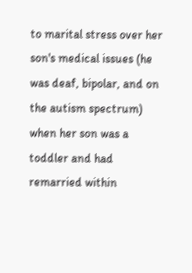to marital stress over her son's medical issues (he was deaf, bipolar, and on the autism spectrum) when her son was a toddler and had remarried within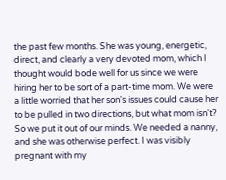the past few months. She was young, energetic, direct, and clearly a very devoted mom, which I thought would bode well for us since we were hiring her to be sort of a part-time mom. We were a little worried that her son's issues could cause her to be pulled in two directions, but what mom isn't? So we put it out of our minds. We needed a nanny, and she was otherwise perfect. I was visibly pregnant with my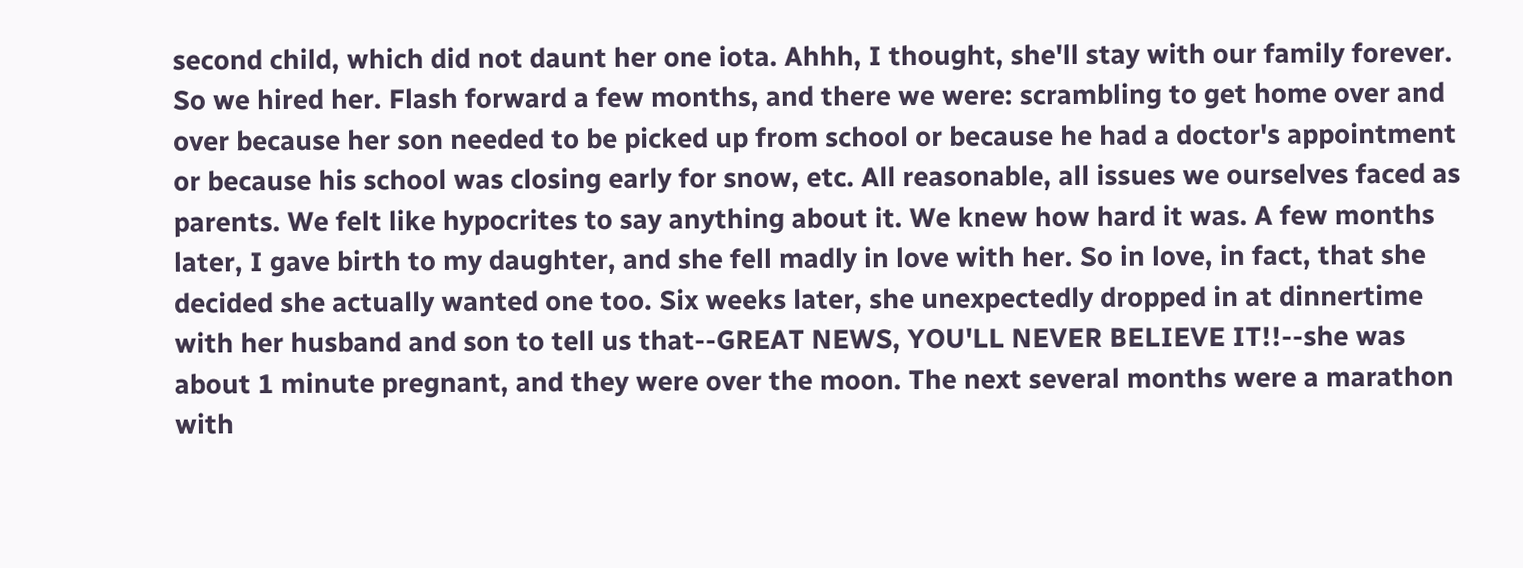second child, which did not daunt her one iota. Ahhh, I thought, she'll stay with our family forever. So we hired her. Flash forward a few months, and there we were: scrambling to get home over and over because her son needed to be picked up from school or because he had a doctor's appointment or because his school was closing early for snow, etc. All reasonable, all issues we ourselves faced as parents. We felt like hypocrites to say anything about it. We knew how hard it was. A few months later, I gave birth to my daughter, and she fell madly in love with her. So in love, in fact, that she decided she actually wanted one too. Six weeks later, she unexpectedly dropped in at dinnertime with her husband and son to tell us that--GREAT NEWS, YOU'LL NEVER BELIEVE IT!!--she was about 1 minute pregnant, and they were over the moon. The next several months were a marathon with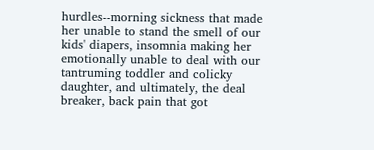hurdles--morning sickness that made her unable to stand the smell of our kids' diapers, insomnia making her emotionally unable to deal with our tantruming toddler and colicky daughter, and ultimately, the deal breaker, back pain that got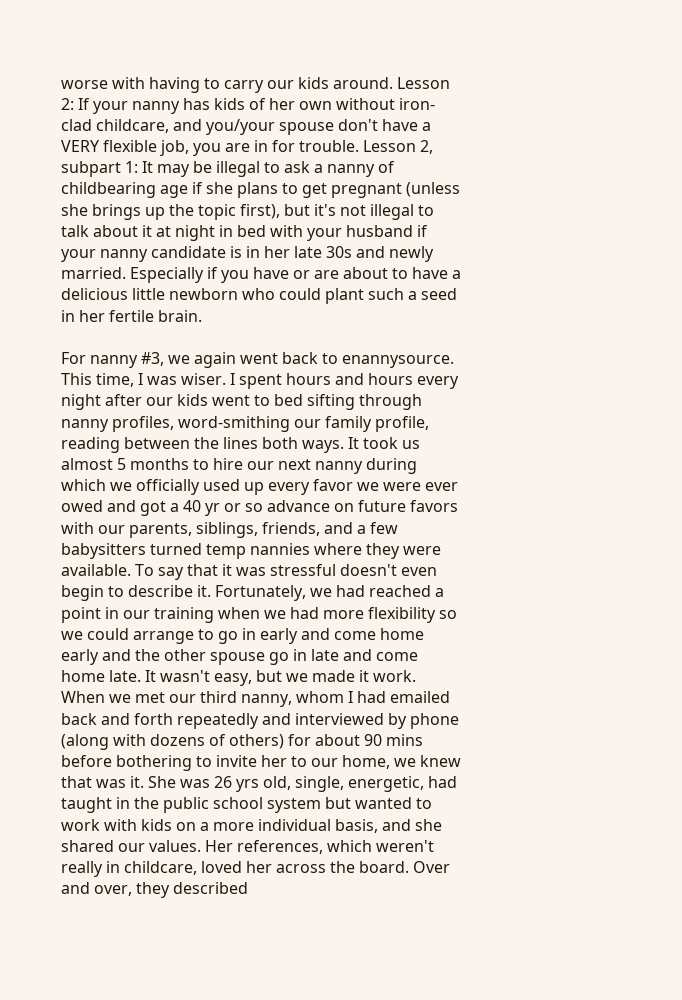worse with having to carry our kids around. Lesson 2: If your nanny has kids of her own without iron-clad childcare, and you/your spouse don't have a VERY flexible job, you are in for trouble. Lesson 2, subpart 1: It may be illegal to ask a nanny of childbearing age if she plans to get pregnant (unless she brings up the topic first), but it's not illegal to talk about it at night in bed with your husband if your nanny candidate is in her late 30s and newly married. Especially if you have or are about to have a delicious little newborn who could plant such a seed in her fertile brain.

For nanny #3, we again went back to enannysource. This time, I was wiser. I spent hours and hours every night after our kids went to bed sifting through nanny profiles, word-smithing our family profile, reading between the lines both ways. It took us almost 5 months to hire our next nanny during which we officially used up every favor we were ever owed and got a 40 yr or so advance on future favors with our parents, siblings, friends, and a few babysitters turned temp nannies where they were available. To say that it was stressful doesn't even begin to describe it. Fortunately, we had reached a point in our training when we had more flexibility so we could arrange to go in early and come home early and the other spouse go in late and come home late. It wasn't easy, but we made it work. When we met our third nanny, whom I had emailed back and forth repeatedly and interviewed by phone (along with dozens of others) for about 90 mins before bothering to invite her to our home, we knew that was it. She was 26 yrs old, single, energetic, had taught in the public school system but wanted to work with kids on a more individual basis, and she shared our values. Her references, which weren't really in childcare, loved her across the board. Over and over, they described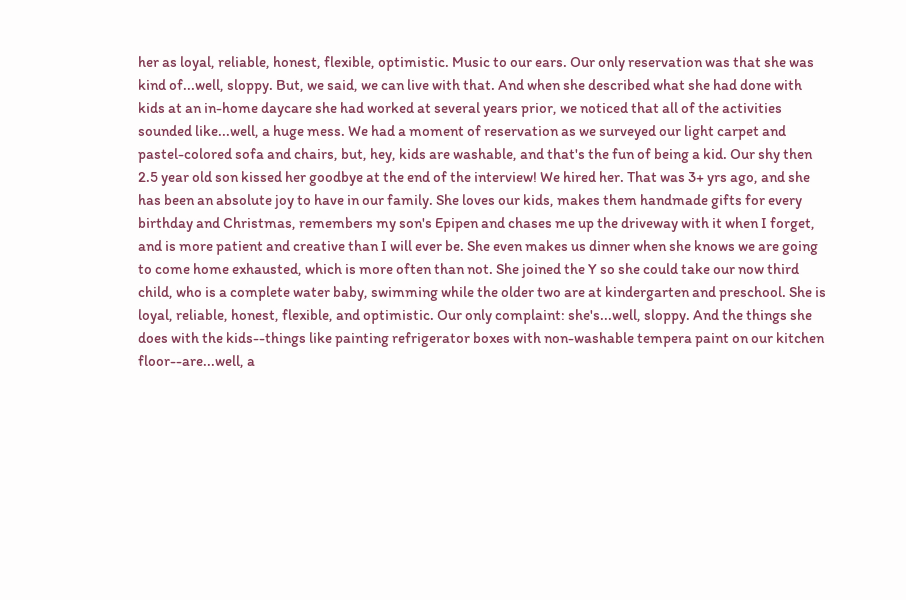her as loyal, reliable, honest, flexible, optimistic. Music to our ears. Our only reservation was that she was kind of...well, sloppy. But, we said, we can live with that. And when she described what she had done with kids at an in-home daycare she had worked at several years prior, we noticed that all of the activities sounded like...well, a huge mess. We had a moment of reservation as we surveyed our light carpet and pastel-colored sofa and chairs, but, hey, kids are washable, and that's the fun of being a kid. Our shy then 2.5 year old son kissed her goodbye at the end of the interview! We hired her. That was 3+ yrs ago, and she has been an absolute joy to have in our family. She loves our kids, makes them handmade gifts for every birthday and Christmas, remembers my son's Epipen and chases me up the driveway with it when I forget, and is more patient and creative than I will ever be. She even makes us dinner when she knows we are going to come home exhausted, which is more often than not. She joined the Y so she could take our now third child, who is a complete water baby, swimming while the older two are at kindergarten and preschool. She is loyal, reliable, honest, flexible, and optimistic. Our only complaint: she's...well, sloppy. And the things she does with the kids--things like painting refrigerator boxes with non-washable tempera paint on our kitchen floor--are...well, a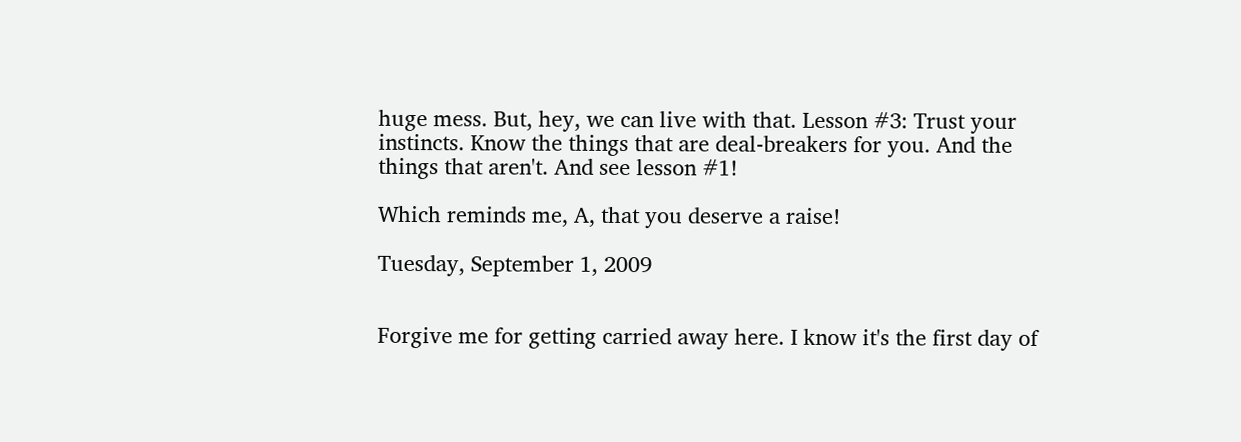huge mess. But, hey, we can live with that. Lesson #3: Trust your instincts. Know the things that are deal-breakers for you. And the things that aren't. And see lesson #1!

Which reminds me, A, that you deserve a raise!

Tuesday, September 1, 2009


Forgive me for getting carried away here. I know it's the first day of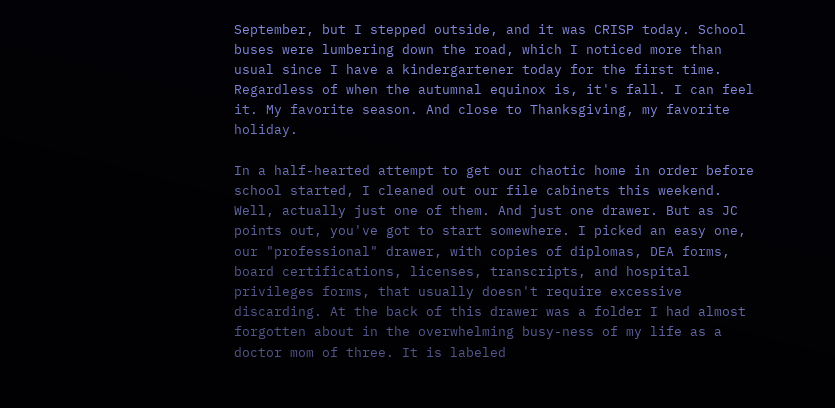September, but I stepped outside, and it was CRISP today. School buses were lumbering down the road, which I noticed more than usual since I have a kindergartener today for the first time. Regardless of when the autumnal equinox is, it's fall. I can feel it. My favorite season. And close to Thanksgiving, my favorite holiday.

In a half-hearted attempt to get our chaotic home in order before school started, I cleaned out our file cabinets this weekend. Well, actually just one of them. And just one drawer. But as JC points out, you've got to start somewhere. I picked an easy one, our "professional" drawer, with copies of diplomas, DEA forms, board certifications, licenses, transcripts, and hospital privileges forms, that usually doesn't require excessive discarding. At the back of this drawer was a folder I had almost forgotten about in the overwhelming busy-ness of my life as a doctor mom of three. It is labeled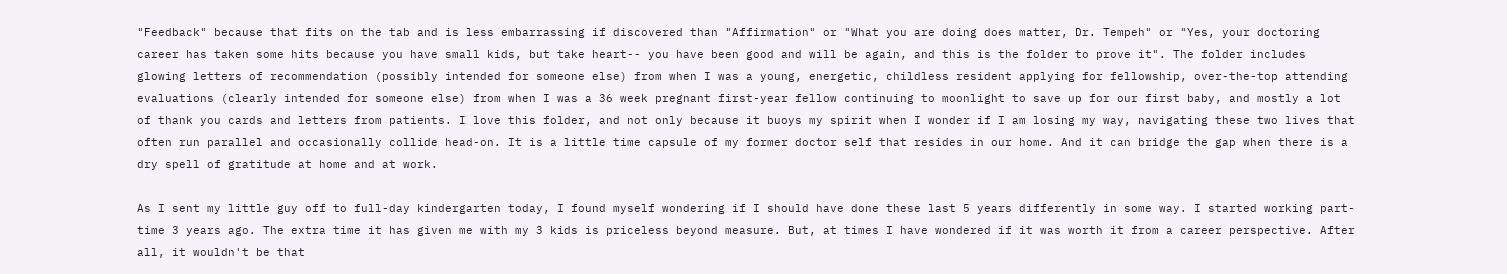"Feedback" because that fits on the tab and is less embarrassing if discovered than "Affirmation" or "What you are doing does matter, Dr. Tempeh" or "Yes, your doctoring career has taken some hits because you have small kids, but take heart-- you have been good and will be again, and this is the folder to prove it". The folder includes glowing letters of recommendation (possibly intended for someone else) from when I was a young, energetic, childless resident applying for fellowship, over-the-top attending evaluations (clearly intended for someone else) from when I was a 36 week pregnant first-year fellow continuing to moonlight to save up for our first baby, and mostly a lot of thank you cards and letters from patients. I love this folder, and not only because it buoys my spirit when I wonder if I am losing my way, navigating these two lives that often run parallel and occasionally collide head-on. It is a little time capsule of my former doctor self that resides in our home. And it can bridge the gap when there is a dry spell of gratitude at home and at work.

As I sent my little guy off to full-day kindergarten today, I found myself wondering if I should have done these last 5 years differently in some way. I started working part-time 3 years ago. The extra time it has given me with my 3 kids is priceless beyond measure. But, at times I have wondered if it was worth it from a career perspective. After all, it wouldn't be that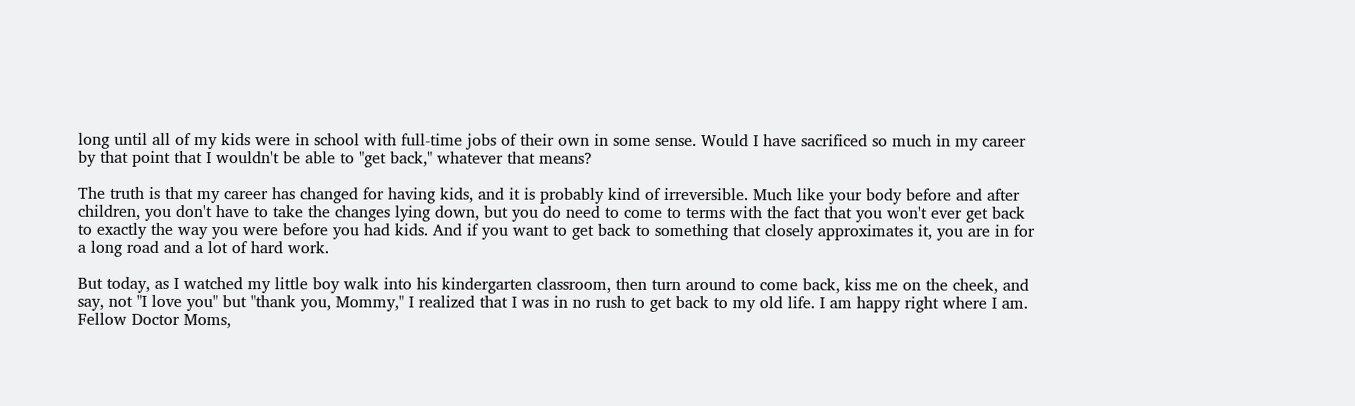long until all of my kids were in school with full-time jobs of their own in some sense. Would I have sacrificed so much in my career by that point that I wouldn't be able to "get back," whatever that means?

The truth is that my career has changed for having kids, and it is probably kind of irreversible. Much like your body before and after children, you don't have to take the changes lying down, but you do need to come to terms with the fact that you won't ever get back to exactly the way you were before you had kids. And if you want to get back to something that closely approximates it, you are in for a long road and a lot of hard work.

But today, as I watched my little boy walk into his kindergarten classroom, then turn around to come back, kiss me on the cheek, and say, not "I love you" but "thank you, Mommy," I realized that I was in no rush to get back to my old life. I am happy right where I am. Fellow Doctor Moms,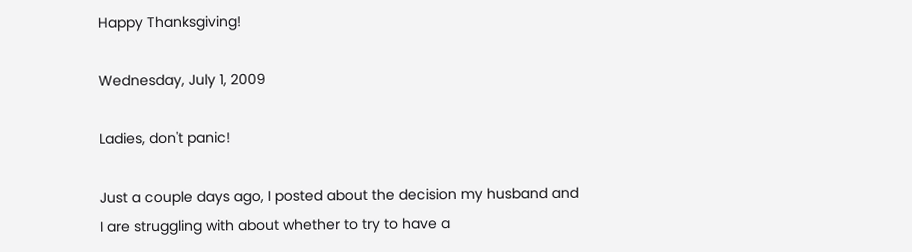Happy Thanksgiving!

Wednesday, July 1, 2009

Ladies, don't panic!

Just a couple days ago, I posted about the decision my husband and I are struggling with about whether to try to have a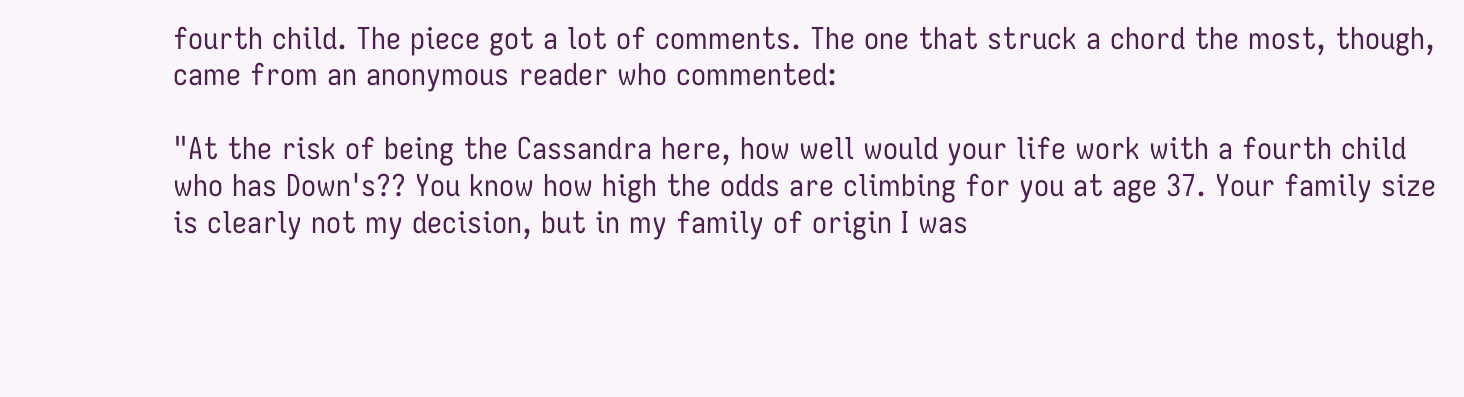fourth child. The piece got a lot of comments. The one that struck a chord the most, though, came from an anonymous reader who commented:

"At the risk of being the Cassandra here, how well would your life work with a fourth child who has Down's?? You know how high the odds are climbing for you at age 37. Your family size is clearly not my decision, but in my family of origin I was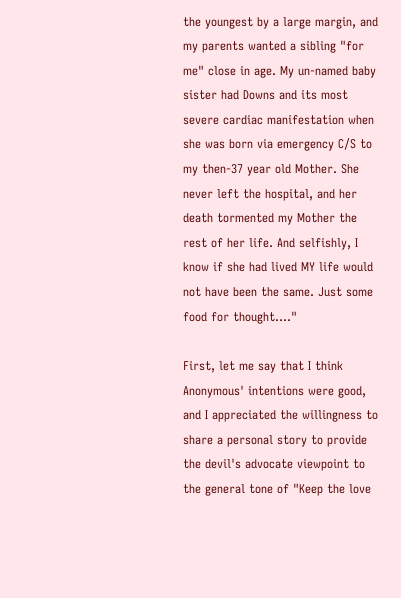the youngest by a large margin, and my parents wanted a sibling "for me" close in age. My un-named baby sister had Downs and its most severe cardiac manifestation when she was born via emergency C/S to my then-37 year old Mother. She never left the hospital, and her death tormented my Mother the rest of her life. And selfishly, I know if she had lived MY life would not have been the same. Just some food for thought...."

First, let me say that I think Anonymous' intentions were good, and I appreciated the willingness to share a personal story to provide the devil's advocate viewpoint to the general tone of "Keep the love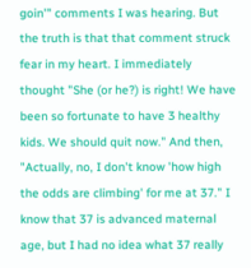goin'" comments I was hearing. But the truth is that that comment struck fear in my heart. I immediately thought "She (or he?) is right! We have been so fortunate to have 3 healthy kids. We should quit now." And then, "Actually, no, I don't know 'how high the odds are climbing' for me at 37." I know that 37 is advanced maternal age, but I had no idea what 37 really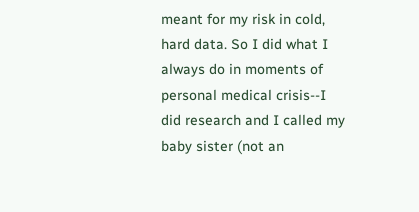meant for my risk in cold, hard data. So I did what I always do in moments of personal medical crisis--I did research and I called my baby sister (not an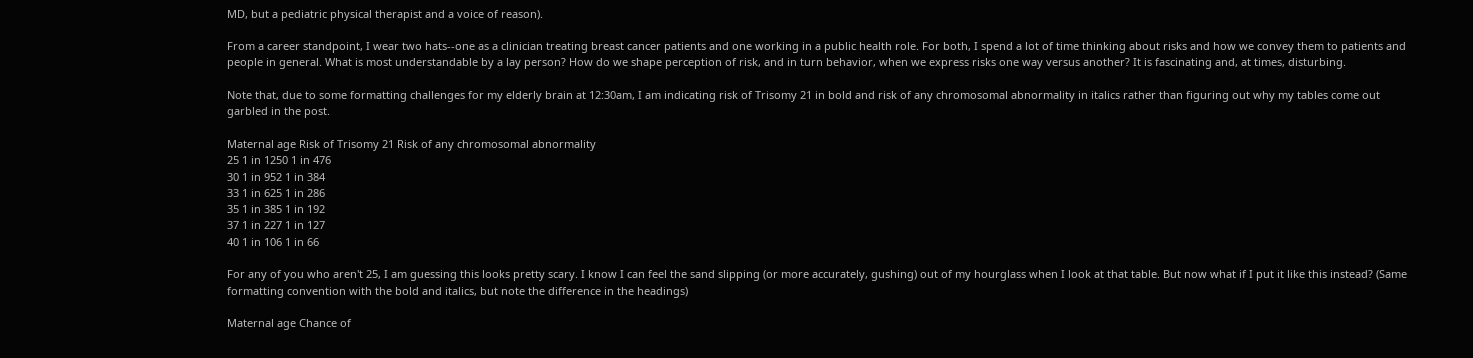MD, but a pediatric physical therapist and a voice of reason).

From a career standpoint, I wear two hats--one as a clinician treating breast cancer patients and one working in a public health role. For both, I spend a lot of time thinking about risks and how we convey them to patients and people in general. What is most understandable by a lay person? How do we shape perception of risk, and in turn behavior, when we express risks one way versus another? It is fascinating and, at times, disturbing.

Note that, due to some formatting challenges for my elderly brain at 12:30am, I am indicating risk of Trisomy 21 in bold and risk of any chromosomal abnormality in italics rather than figuring out why my tables come out garbled in the post.

Maternal age Risk of Trisomy 21 Risk of any chromosomal abnormality
25 1 in 1250 1 in 476
30 1 in 952 1 in 384
33 1 in 625 1 in 286
35 1 in 385 1 in 192
37 1 in 227 1 in 127
40 1 in 106 1 in 66

For any of you who aren't 25, I am guessing this looks pretty scary. I know I can feel the sand slipping (or more accurately, gushing) out of my hourglass when I look at that table. But now what if I put it like this instead? (Same formatting convention with the bold and italics, but note the difference in the headings)

Maternal age Chance of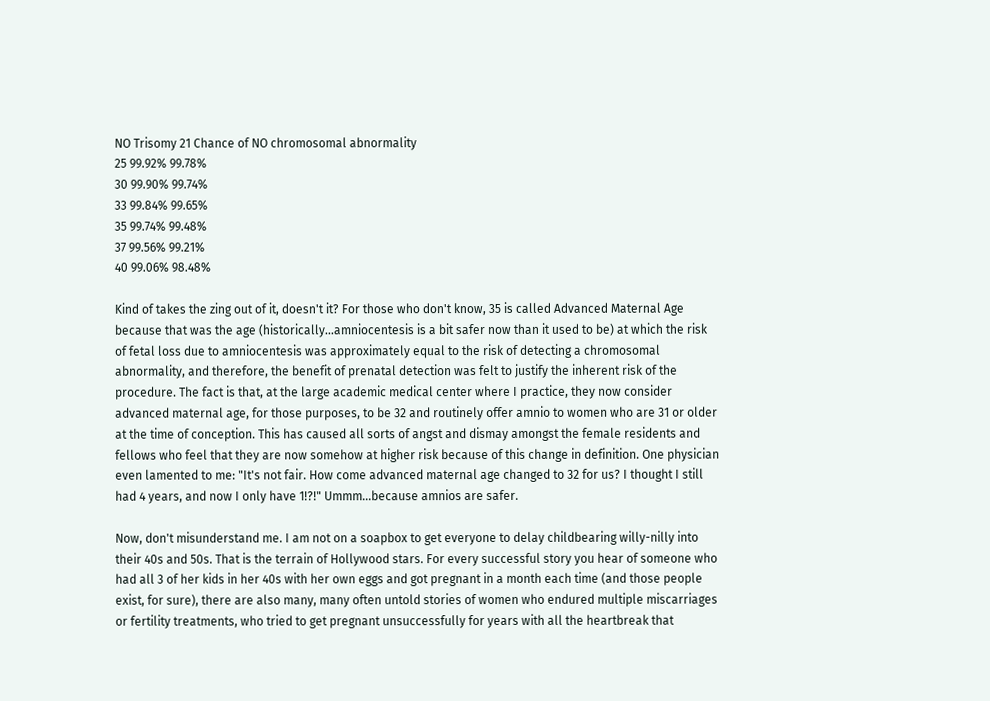NO Trisomy 21 Chance of NO chromosomal abnormality
25 99.92% 99.78%
30 99.90% 99.74%
33 99.84% 99.65%
35 99.74% 99.48%
37 99.56% 99.21%
40 99.06% 98.48%

Kind of takes the zing out of it, doesn't it? For those who don't know, 35 is called Advanced Maternal Age because that was the age (historically...amniocentesis is a bit safer now than it used to be) at which the risk of fetal loss due to amniocentesis was approximately equal to the risk of detecting a chromosomal abnormality, and therefore, the benefit of prenatal detection was felt to justify the inherent risk of the procedure. The fact is that, at the large academic medical center where I practice, they now consider advanced maternal age, for those purposes, to be 32 and routinely offer amnio to women who are 31 or older at the time of conception. This has caused all sorts of angst and dismay amongst the female residents and fellows who feel that they are now somehow at higher risk because of this change in definition. One physician even lamented to me: "It's not fair. How come advanced maternal age changed to 32 for us? I thought I still had 4 years, and now I only have 1!?!" Ummm...because amnios are safer.

Now, don't misunderstand me. I am not on a soapbox to get everyone to delay childbearing willy-nilly into their 40s and 50s. That is the terrain of Hollywood stars. For every successful story you hear of someone who had all 3 of her kids in her 40s with her own eggs and got pregnant in a month each time (and those people exist, for sure), there are also many, many often untold stories of women who endured multiple miscarriages or fertility treatments, who tried to get pregnant unsuccessfully for years with all the heartbreak that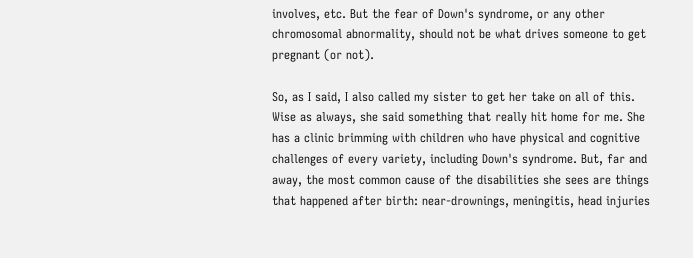involves, etc. But the fear of Down's syndrome, or any other chromosomal abnormality, should not be what drives someone to get pregnant (or not).

So, as I said, I also called my sister to get her take on all of this. Wise as always, she said something that really hit home for me. She has a clinic brimming with children who have physical and cognitive challenges of every variety, including Down's syndrome. But, far and away, the most common cause of the disabilities she sees are things that happened after birth: near-drownings, meningitis, head injuries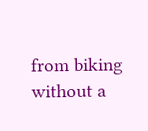from biking without a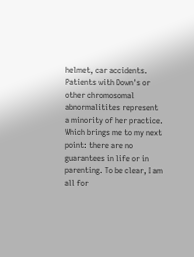helmet, car accidents. Patients with Down's or other chromosomal abnormalitites represent a minority of her practice. Which brings me to my next point: there are no guarantees in life or in parenting. To be clear, I am all for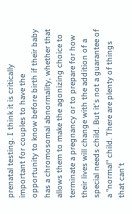prenatal testing. I think it is critically important for couples to have the opportunity to know before birth if their baby has a chromosomal abnormality, whether that allows them to make the agonizing choice to terminate a pregnancy or to prepare for how their lives will change with the addition of a special needs child. But it's not a guarantee of a "normal" child. There are plenty of things that can't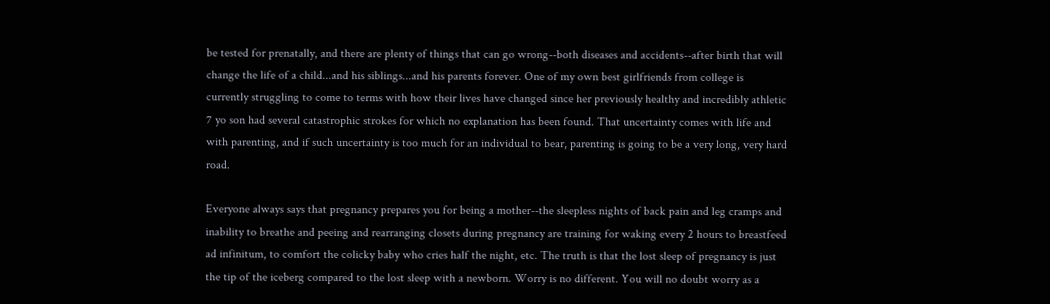be tested for prenatally, and there are plenty of things that can go wrong--both diseases and accidents--after birth that will change the life of a child...and his siblings...and his parents forever. One of my own best girlfriends from college is currently struggling to come to terms with how their lives have changed since her previously healthy and incredibly athletic 7 yo son had several catastrophic strokes for which no explanation has been found. That uncertainty comes with life and with parenting, and if such uncertainty is too much for an individual to bear, parenting is going to be a very long, very hard road.

Everyone always says that pregnancy prepares you for being a mother--the sleepless nights of back pain and leg cramps and inability to breathe and peeing and rearranging closets during pregnancy are training for waking every 2 hours to breastfeed ad infinitum, to comfort the colicky baby who cries half the night, etc. The truth is that the lost sleep of pregnancy is just the tip of the iceberg compared to the lost sleep with a newborn. Worry is no different. You will no doubt worry as a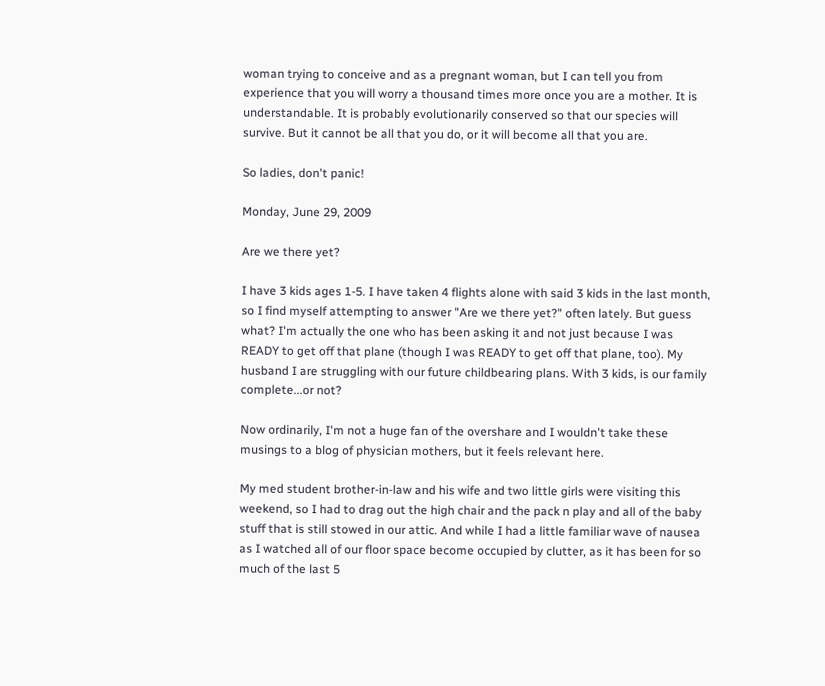woman trying to conceive and as a pregnant woman, but I can tell you from experience that you will worry a thousand times more once you are a mother. It is understandable. It is probably evolutionarily conserved so that our species will survive. But it cannot be all that you do, or it will become all that you are.

So ladies, don't panic!

Monday, June 29, 2009

Are we there yet?

I have 3 kids ages 1-5. I have taken 4 flights alone with said 3 kids in the last month, so I find myself attempting to answer "Are we there yet?" often lately. But guess what? I'm actually the one who has been asking it and not just because I was READY to get off that plane (though I was READY to get off that plane, too). My husband I are struggling with our future childbearing plans. With 3 kids, is our family complete...or not?

Now ordinarily, I'm not a huge fan of the overshare and I wouldn't take these musings to a blog of physician mothers, but it feels relevant here.

My med student brother-in-law and his wife and two little girls were visiting this weekend, so I had to drag out the high chair and the pack n play and all of the baby stuff that is still stowed in our attic. And while I had a little familiar wave of nausea as I watched all of our floor space become occupied by clutter, as it has been for so much of the last 5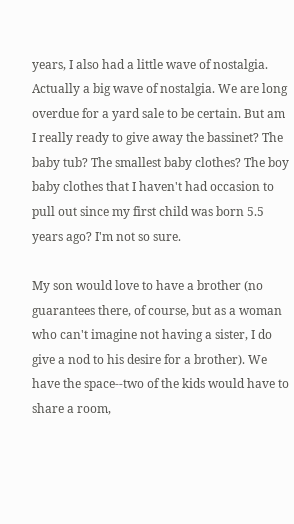years, I also had a little wave of nostalgia. Actually a big wave of nostalgia. We are long overdue for a yard sale to be certain. But am I really ready to give away the bassinet? The baby tub? The smallest baby clothes? The boy baby clothes that I haven't had occasion to pull out since my first child was born 5.5 years ago? I'm not so sure.

My son would love to have a brother (no guarantees there, of course, but as a woman who can't imagine not having a sister, I do give a nod to his desire for a brother). We have the space--two of the kids would have to share a room,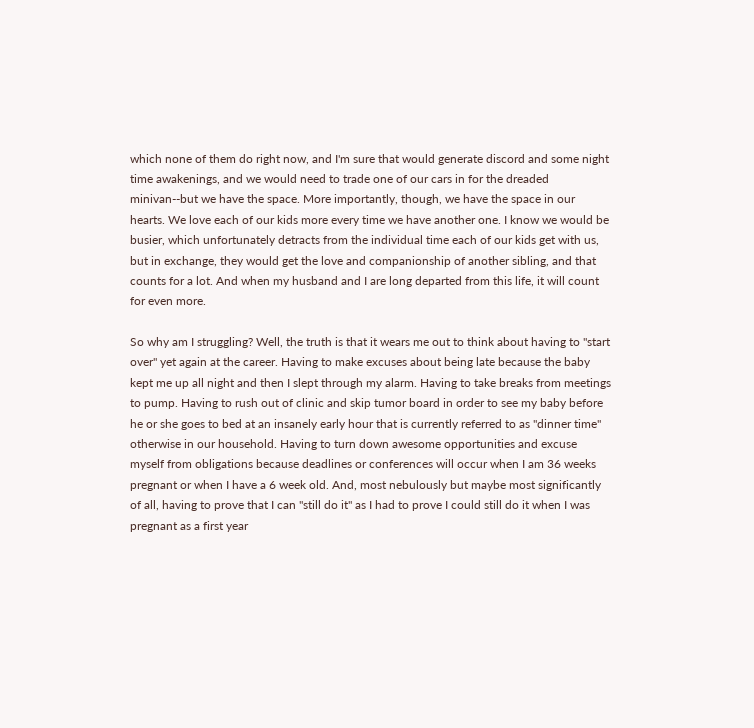which none of them do right now, and I'm sure that would generate discord and some night time awakenings, and we would need to trade one of our cars in for the dreaded minivan--but we have the space. More importantly, though, we have the space in our hearts. We love each of our kids more every time we have another one. I know we would be busier, which unfortunately detracts from the individual time each of our kids get with us, but in exchange, they would get the love and companionship of another sibling, and that counts for a lot. And when my husband and I are long departed from this life, it will count for even more.

So why am I struggling? Well, the truth is that it wears me out to think about having to "start over" yet again at the career. Having to make excuses about being late because the baby kept me up all night and then I slept through my alarm. Having to take breaks from meetings to pump. Having to rush out of clinic and skip tumor board in order to see my baby before he or she goes to bed at an insanely early hour that is currently referred to as "dinner time" otherwise in our household. Having to turn down awesome opportunities and excuse myself from obligations because deadlines or conferences will occur when I am 36 weeks pregnant or when I have a 6 week old. And, most nebulously but maybe most significantly of all, having to prove that I can "still do it" as I had to prove I could still do it when I was pregnant as a first year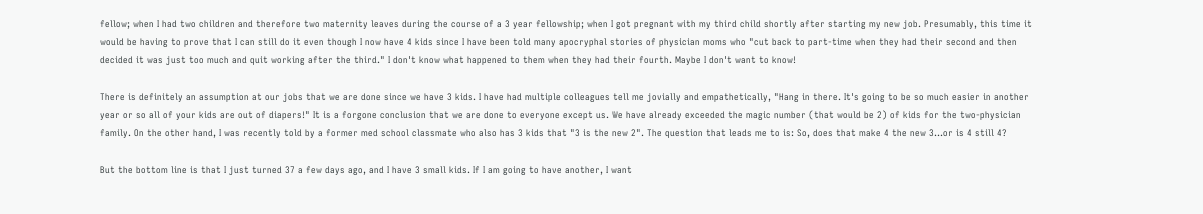fellow; when I had two children and therefore two maternity leaves during the course of a 3 year fellowship; when I got pregnant with my third child shortly after starting my new job. Presumably, this time it would be having to prove that I can still do it even though I now have 4 kids since I have been told many apocryphal stories of physician moms who "cut back to part-time when they had their second and then decided it was just too much and quit working after the third." I don't know what happened to them when they had their fourth. Maybe I don't want to know!

There is definitely an assumption at our jobs that we are done since we have 3 kids. I have had multiple colleagues tell me jovially and empathetically, "Hang in there. It's going to be so much easier in another year or so all of your kids are out of diapers!" It is a forgone conclusion that we are done to everyone except us. We have already exceeded the magic number (that would be 2) of kids for the two-physician family. On the other hand, I was recently told by a former med school classmate who also has 3 kids that "3 is the new 2". The question that leads me to is: So, does that make 4 the new 3...or is 4 still 4?

But the bottom line is that I just turned 37 a few days ago, and I have 3 small kids. If I am going to have another, I want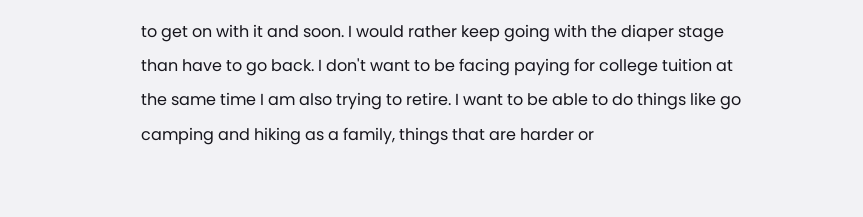to get on with it and soon. I would rather keep going with the diaper stage than have to go back. I don't want to be facing paying for college tuition at the same time I am also trying to retire. I want to be able to do things like go camping and hiking as a family, things that are harder or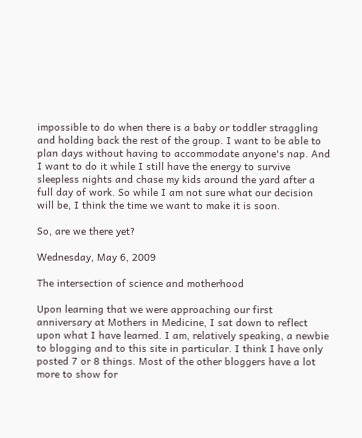impossible to do when there is a baby or toddler straggling and holding back the rest of the group. I want to be able to plan days without having to accommodate anyone's nap. And I want to do it while I still have the energy to survive sleepless nights and chase my kids around the yard after a full day of work. So while I am not sure what our decision will be, I think the time we want to make it is soon.

So, are we there yet?

Wednesday, May 6, 2009

The intersection of science and motherhood

Upon learning that we were approaching our first anniversary at Mothers in Medicine, I sat down to reflect upon what I have learned. I am, relatively speaking, a newbie to blogging and to this site in particular. I think I have only posted 7 or 8 things. Most of the other bloggers have a lot more to show for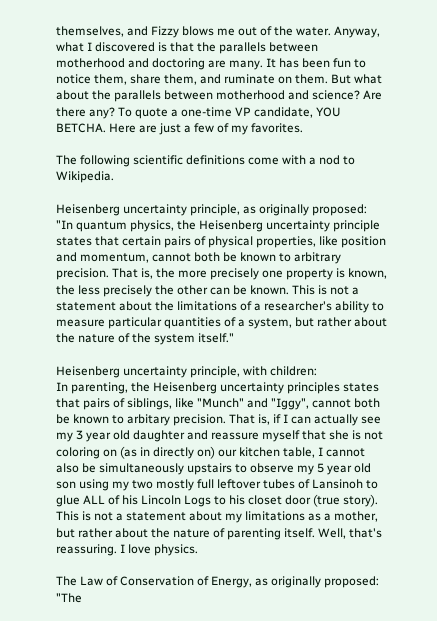themselves, and Fizzy blows me out of the water. Anyway, what I discovered is that the parallels between motherhood and doctoring are many. It has been fun to notice them, share them, and ruminate on them. But what about the parallels between motherhood and science? Are there any? To quote a one-time VP candidate, YOU BETCHA. Here are just a few of my favorites.

The following scientific definitions come with a nod to Wikipedia.

Heisenberg uncertainty principle, as originally proposed:
"In quantum physics, the Heisenberg uncertainty principle states that certain pairs of physical properties, like position and momentum, cannot both be known to arbitrary precision. That is, the more precisely one property is known, the less precisely the other can be known. This is not a statement about the limitations of a researcher's ability to measure particular quantities of a system, but rather about the nature of the system itself."

Heisenberg uncertainty principle, with children:
In parenting, the Heisenberg uncertainty principles states that pairs of siblings, like "Munch" and "Iggy", cannot both be known to arbitary precision. That is, if I can actually see my 3 year old daughter and reassure myself that she is not coloring on (as in directly on) our kitchen table, I cannot also be simultaneously upstairs to observe my 5 year old son using my two mostly full leftover tubes of Lansinoh to glue ALL of his Lincoln Logs to his closet door (true story). This is not a statement about my limitations as a mother, but rather about the nature of parenting itself. Well, that's reassuring. I love physics.

The Law of Conservation of Energy, as originally proposed:
"The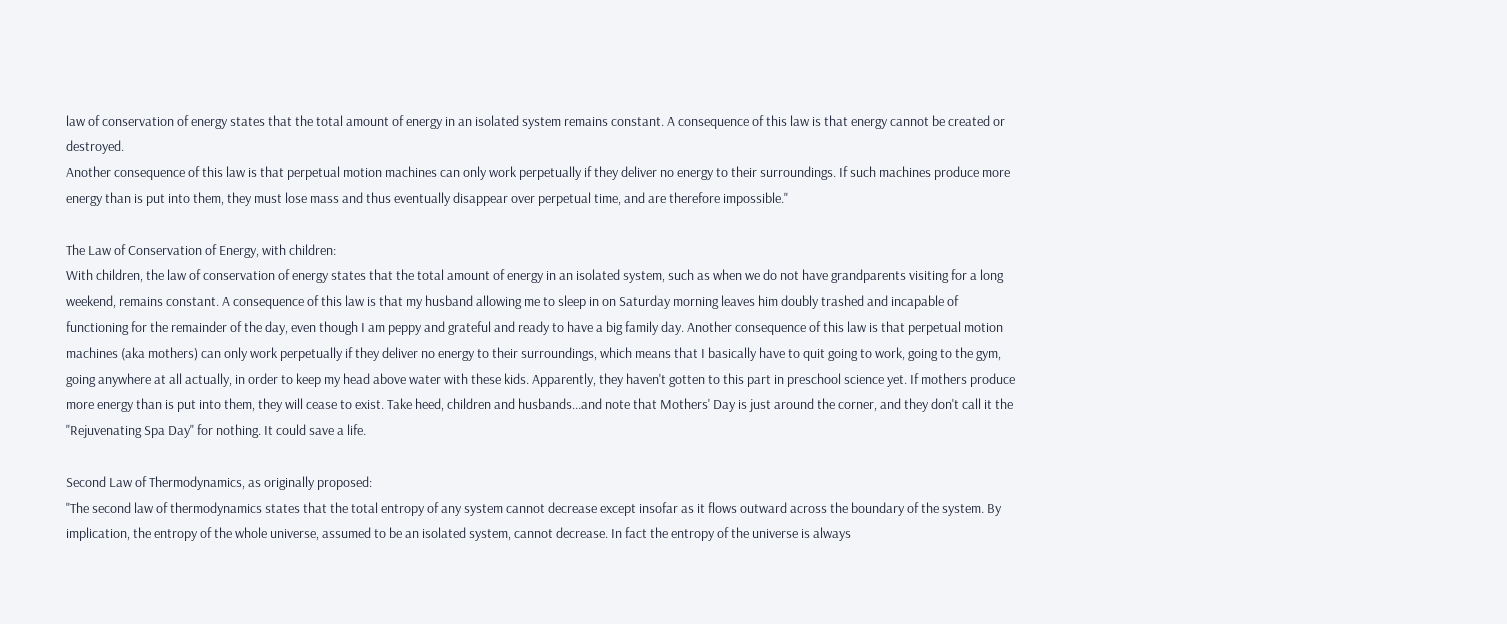law of conservation of energy states that the total amount of energy in an isolated system remains constant. A consequence of this law is that energy cannot be created or destroyed.
Another consequence of this law is that perpetual motion machines can only work perpetually if they deliver no energy to their surroundings. If such machines produce more energy than is put into them, they must lose mass and thus eventually disappear over perpetual time, and are therefore impossible."

The Law of Conservation of Energy, with children:
With children, the law of conservation of energy states that the total amount of energy in an isolated system, such as when we do not have grandparents visiting for a long weekend, remains constant. A consequence of this law is that my husband allowing me to sleep in on Saturday morning leaves him doubly trashed and incapable of functioning for the remainder of the day, even though I am peppy and grateful and ready to have a big family day. Another consequence of this law is that perpetual motion machines (aka mothers) can only work perpetually if they deliver no energy to their surroundings, which means that I basically have to quit going to work, going to the gym, going anywhere at all actually, in order to keep my head above water with these kids. Apparently, they haven't gotten to this part in preschool science yet. If mothers produce more energy than is put into them, they will cease to exist. Take heed, children and husbands...and note that Mothers' Day is just around the corner, and they don't call it the "Rejuvenating Spa Day" for nothing. It could save a life.

Second Law of Thermodynamics, as originally proposed:
"The second law of thermodynamics states that the total entropy of any system cannot decrease except insofar as it flows outward across the boundary of the system. By implication, the entropy of the whole universe, assumed to be an isolated system, cannot decrease. In fact the entropy of the universe is always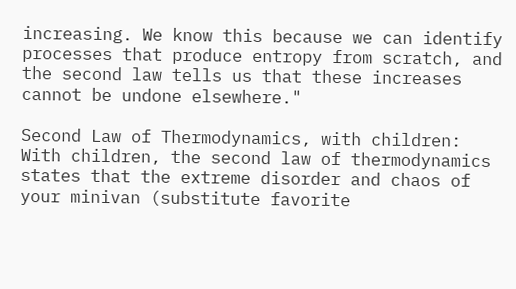increasing. We know this because we can identify processes that produce entropy from scratch, and the second law tells us that these increases cannot be undone elsewhere."

Second Law of Thermodynamics, with children:
With children, the second law of thermodynamics states that the extreme disorder and chaos of your minivan (substitute favorite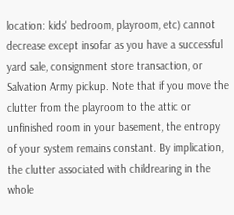location: kids' bedroom, playroom, etc) cannot decrease except insofar as you have a successful yard sale, consignment store transaction, or Salvation Army pickup. Note that if you move the clutter from the playroom to the attic or unfinished room in your basement, the entropy of your system remains constant. By implication, the clutter associated with childrearing in the whole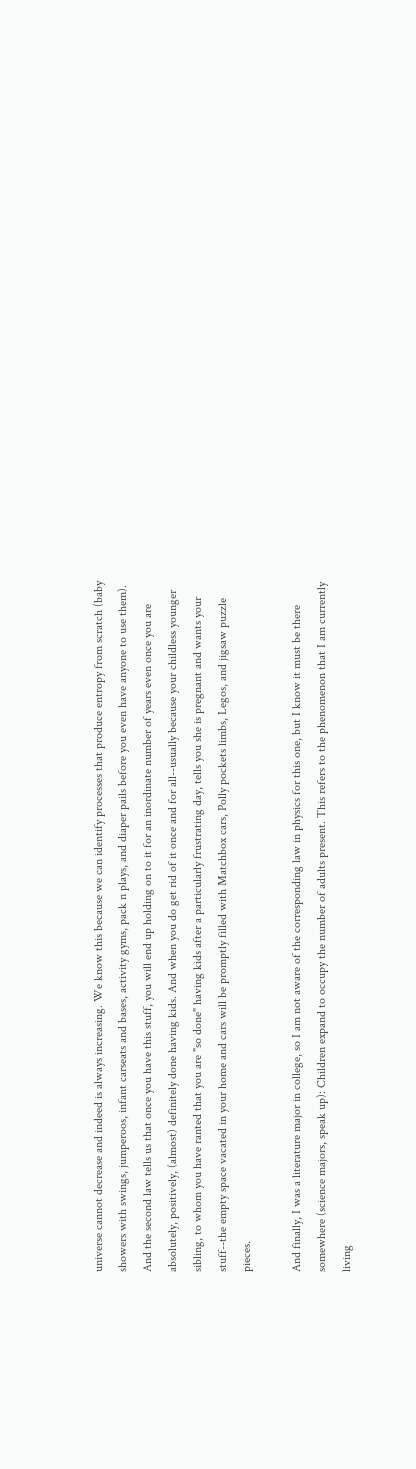universe cannot decrease and indeed is always increasing. We know this because we can identify processes that produce entropy from scratch (baby showers with swings, jumperoos, infant carseats and bases, activity gyms, pack n plays, and diaper pails before you even have anyone to use them). And the second law tells us that once you have this stuff, you will end up holding on to it for an inordinate number of years even once you are absolutely, positively, (almost) definitely done having kids. And when you do get rid of it once and for all--usually because your childless younger sibling, to whom you have ranted that you are "so done" having kids after a particularly frustrating day, tells you she is pregnant and wants your stuff--the empty space vacated in your home and cars will be promptly filled with Matchbox cars, Polly pockets limbs, Legos, and jigsaw puzzle pieces.

And finally, I was a literature major in college, so I am not aware of the corresponding law in physics for this one, but I know it must be there somewhere (science majors, speak up): Children expand to occupy the number of adults present. This refers to the phenomenon that I am currently living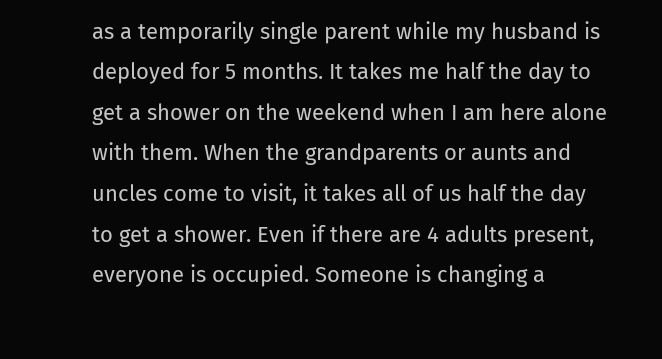as a temporarily single parent while my husband is deployed for 5 months. It takes me half the day to get a shower on the weekend when I am here alone with them. When the grandparents or aunts and uncles come to visit, it takes all of us half the day to get a shower. Even if there are 4 adults present, everyone is occupied. Someone is changing a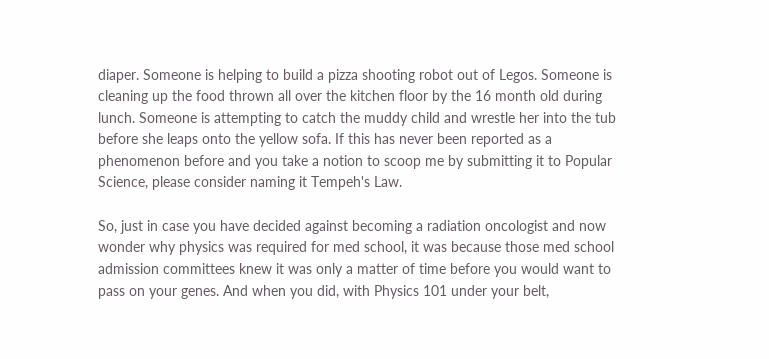diaper. Someone is helping to build a pizza shooting robot out of Legos. Someone is cleaning up the food thrown all over the kitchen floor by the 16 month old during lunch. Someone is attempting to catch the muddy child and wrestle her into the tub before she leaps onto the yellow sofa. If this has never been reported as a phenomenon before and you take a notion to scoop me by submitting it to Popular Science, please consider naming it Tempeh's Law.

So, just in case you have decided against becoming a radiation oncologist and now wonder why physics was required for med school, it was because those med school admission committees knew it was only a matter of time before you would want to pass on your genes. And when you did, with Physics 101 under your belt,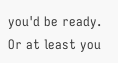you'd be ready. Or at least you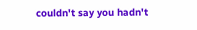couldn't say you hadn't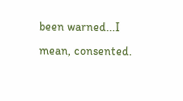been warned...I mean, consented.